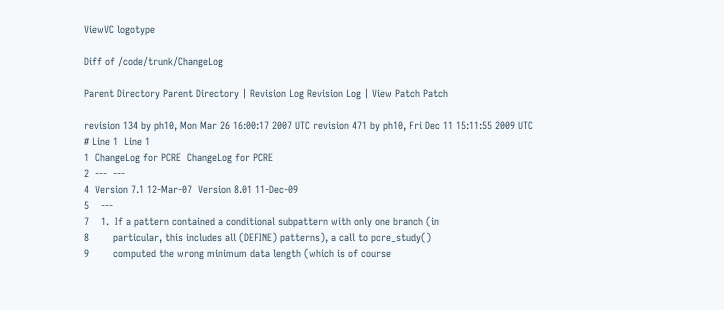ViewVC logotype

Diff of /code/trunk/ChangeLog

Parent Directory Parent Directory | Revision Log Revision Log | View Patch Patch

revision 134 by ph10, Mon Mar 26 16:00:17 2007 UTC revision 471 by ph10, Fri Dec 11 15:11:55 2009 UTC
# Line 1  Line 1
1  ChangeLog for PCRE  ChangeLog for PCRE
2  ---  ---
4  Version 7.1 12-Mar-07  Version 8.01 11-Dec-09
5    ---
7    1.  If a pattern contained a conditional subpattern with only one branch (in
8        particular, this includes all (DEFINE) patterns), a call to pcre_study()
9        computed the wrong minimum data length (which is of course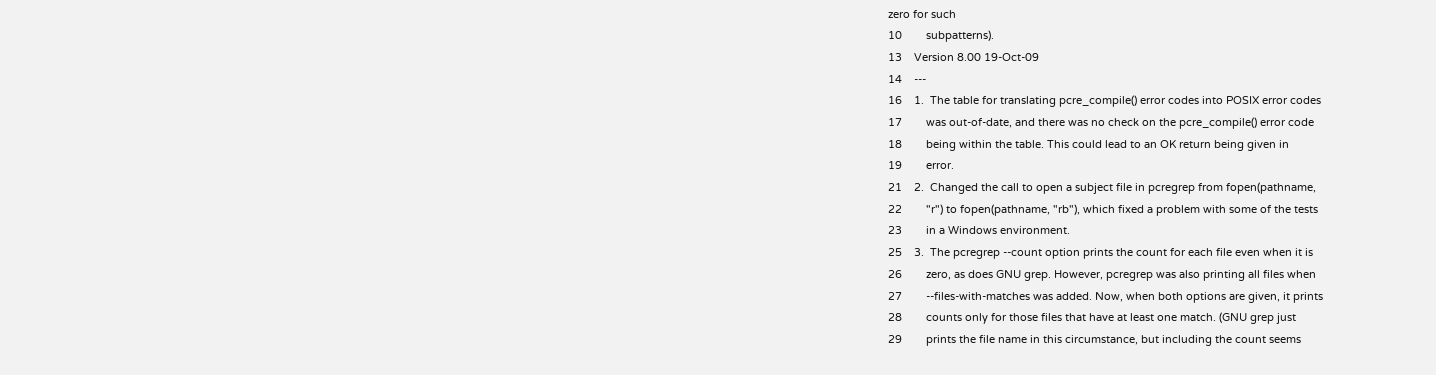zero for such
10        subpatterns).
13    Version 8.00 19-Oct-09
14    ---
16    1.  The table for translating pcre_compile() error codes into POSIX error codes
17        was out-of-date, and there was no check on the pcre_compile() error code
18        being within the table. This could lead to an OK return being given in
19        error.
21    2.  Changed the call to open a subject file in pcregrep from fopen(pathname,
22        "r") to fopen(pathname, "rb"), which fixed a problem with some of the tests
23        in a Windows environment.
25    3.  The pcregrep --count option prints the count for each file even when it is
26        zero, as does GNU grep. However, pcregrep was also printing all files when
27        --files-with-matches was added. Now, when both options are given, it prints
28        counts only for those files that have at least one match. (GNU grep just
29        prints the file name in this circumstance, but including the count seems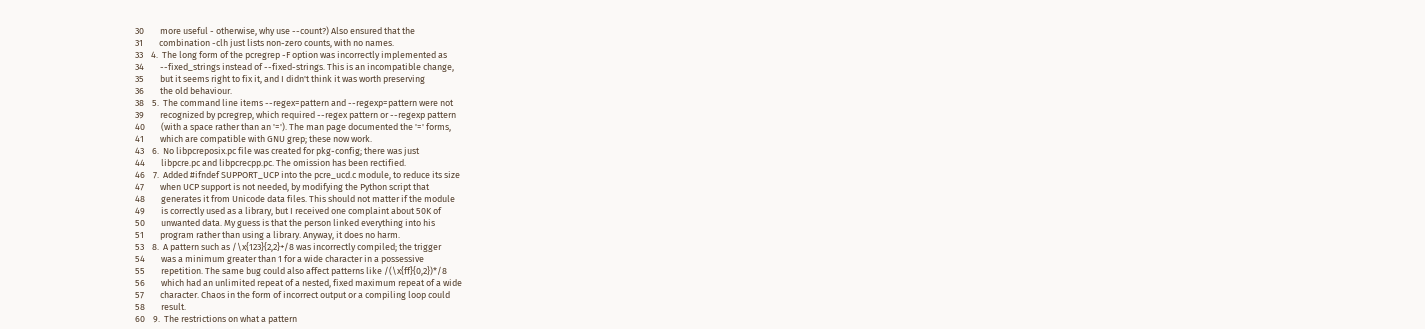30        more useful - otherwise, why use --count?) Also ensured that the
31        combination -clh just lists non-zero counts, with no names.
33    4.  The long form of the pcregrep -F option was incorrectly implemented as
34        --fixed_strings instead of --fixed-strings. This is an incompatible change,
35        but it seems right to fix it, and I didn't think it was worth preserving
36        the old behaviour.
38    5.  The command line items --regex=pattern and --regexp=pattern were not
39        recognized by pcregrep, which required --regex pattern or --regexp pattern
40        (with a space rather than an '='). The man page documented the '=' forms,
41        which are compatible with GNU grep; these now work.
43    6.  No libpcreposix.pc file was created for pkg-config; there was just
44        libpcre.pc and libpcrecpp.pc. The omission has been rectified.
46    7.  Added #ifndef SUPPORT_UCP into the pcre_ucd.c module, to reduce its size
47        when UCP support is not needed, by modifying the Python script that
48        generates it from Unicode data files. This should not matter if the module
49        is correctly used as a library, but I received one complaint about 50K of
50        unwanted data. My guess is that the person linked everything into his
51        program rather than using a library. Anyway, it does no harm.
53    8.  A pattern such as /\x{123}{2,2}+/8 was incorrectly compiled; the trigger
54        was a minimum greater than 1 for a wide character in a possessive
55        repetition. The same bug could also affect patterns like /(\x{ff}{0,2})*/8
56        which had an unlimited repeat of a nested, fixed maximum repeat of a wide
57        character. Chaos in the form of incorrect output or a compiling loop could
58        result.
60    9.  The restrictions on what a pattern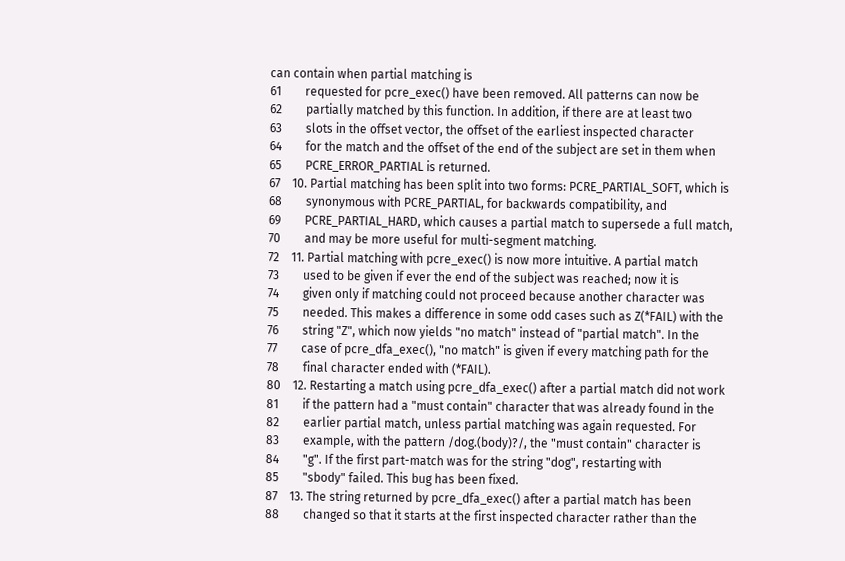can contain when partial matching is
61        requested for pcre_exec() have been removed. All patterns can now be
62        partially matched by this function. In addition, if there are at least two
63        slots in the offset vector, the offset of the earliest inspected character
64        for the match and the offset of the end of the subject are set in them when
65        PCRE_ERROR_PARTIAL is returned.
67    10. Partial matching has been split into two forms: PCRE_PARTIAL_SOFT, which is
68        synonymous with PCRE_PARTIAL, for backwards compatibility, and
69        PCRE_PARTIAL_HARD, which causes a partial match to supersede a full match,
70        and may be more useful for multi-segment matching.
72    11. Partial matching with pcre_exec() is now more intuitive. A partial match
73        used to be given if ever the end of the subject was reached; now it is
74        given only if matching could not proceed because another character was
75        needed. This makes a difference in some odd cases such as Z(*FAIL) with the
76        string "Z", which now yields "no match" instead of "partial match". In the
77        case of pcre_dfa_exec(), "no match" is given if every matching path for the
78        final character ended with (*FAIL).
80    12. Restarting a match using pcre_dfa_exec() after a partial match did not work
81        if the pattern had a "must contain" character that was already found in the
82        earlier partial match, unless partial matching was again requested. For
83        example, with the pattern /dog.(body)?/, the "must contain" character is
84        "g". If the first part-match was for the string "dog", restarting with
85        "sbody" failed. This bug has been fixed.
87    13. The string returned by pcre_dfa_exec() after a partial match has been
88        changed so that it starts at the first inspected character rather than the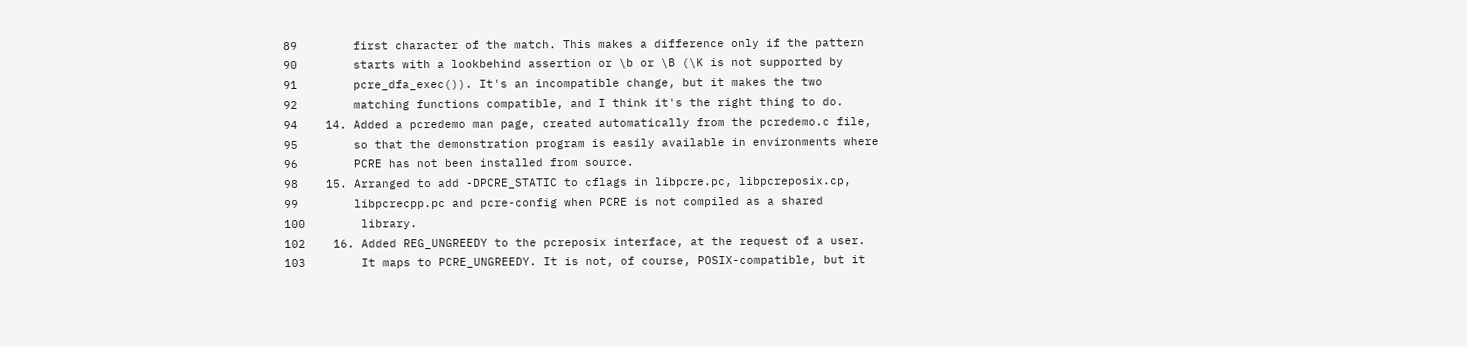89        first character of the match. This makes a difference only if the pattern
90        starts with a lookbehind assertion or \b or \B (\K is not supported by
91        pcre_dfa_exec()). It's an incompatible change, but it makes the two
92        matching functions compatible, and I think it's the right thing to do.
94    14. Added a pcredemo man page, created automatically from the pcredemo.c file,
95        so that the demonstration program is easily available in environments where
96        PCRE has not been installed from source.
98    15. Arranged to add -DPCRE_STATIC to cflags in libpcre.pc, libpcreposix.cp,
99        libpcrecpp.pc and pcre-config when PCRE is not compiled as a shared
100        library.
102    16. Added REG_UNGREEDY to the pcreposix interface, at the request of a user.
103        It maps to PCRE_UNGREEDY. It is not, of course, POSIX-compatible, but it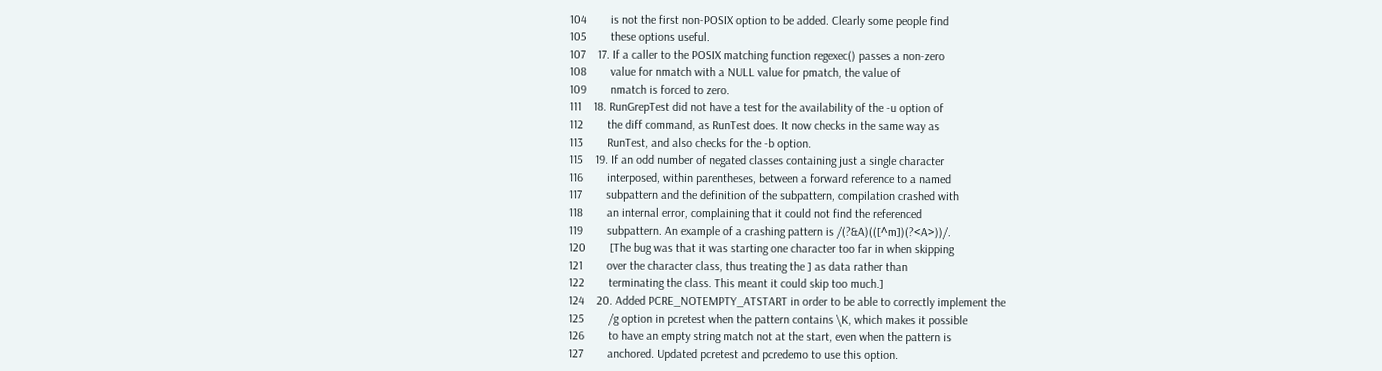104        is not the first non-POSIX option to be added. Clearly some people find
105        these options useful.
107    17. If a caller to the POSIX matching function regexec() passes a non-zero
108        value for nmatch with a NULL value for pmatch, the value of
109        nmatch is forced to zero.
111    18. RunGrepTest did not have a test for the availability of the -u option of
112        the diff command, as RunTest does. It now checks in the same way as
113        RunTest, and also checks for the -b option.
115    19. If an odd number of negated classes containing just a single character
116        interposed, within parentheses, between a forward reference to a named
117        subpattern and the definition of the subpattern, compilation crashed with
118        an internal error, complaining that it could not find the referenced
119        subpattern. An example of a crashing pattern is /(?&A)(([^m])(?<A>))/.
120        [The bug was that it was starting one character too far in when skipping
121        over the character class, thus treating the ] as data rather than
122        terminating the class. This meant it could skip too much.]
124    20. Added PCRE_NOTEMPTY_ATSTART in order to be able to correctly implement the
125        /g option in pcretest when the pattern contains \K, which makes it possible
126        to have an empty string match not at the start, even when the pattern is
127        anchored. Updated pcretest and pcredemo to use this option.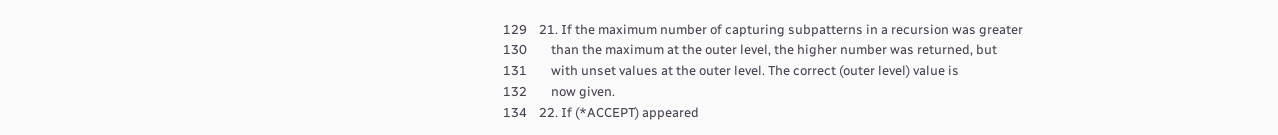129    21. If the maximum number of capturing subpatterns in a recursion was greater
130        than the maximum at the outer level, the higher number was returned, but
131        with unset values at the outer level. The correct (outer level) value is
132        now given.
134    22. If (*ACCEPT) appeared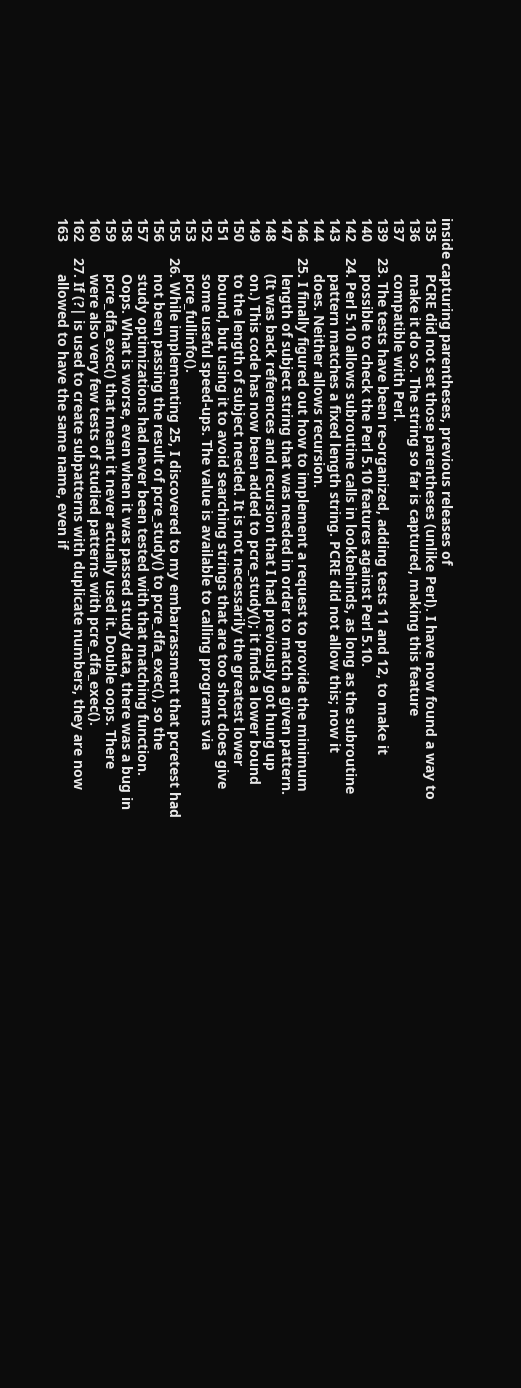inside capturing parentheses, previous releases of
135        PCRE did not set those parentheses (unlike Perl). I have now found a way to
136        make it do so. The string so far is captured, making this feature
137        compatible with Perl.
139    23. The tests have been re-organized, adding tests 11 and 12, to make it
140        possible to check the Perl 5.10 features against Perl 5.10.
142    24. Perl 5.10 allows subroutine calls in lookbehinds, as long as the subroutine
143        pattern matches a fixed length string. PCRE did not allow this; now it
144        does. Neither allows recursion.
146    25. I finally figured out how to implement a request to provide the minimum
147        length of subject string that was needed in order to match a given pattern.
148        (It was back references and recursion that I had previously got hung up
149        on.) This code has now been added to pcre_study(); it finds a lower bound
150        to the length of subject needed. It is not necessarily the greatest lower
151        bound, but using it to avoid searching strings that are too short does give
152        some useful speed-ups. The value is available to calling programs via
153        pcre_fullinfo().
155    26. While implementing 25, I discovered to my embarrassment that pcretest had
156        not been passing the result of pcre_study() to pcre_dfa_exec(), so the
157        study optimizations had never been tested with that matching function.
158        Oops. What is worse, even when it was passed study data, there was a bug in
159        pcre_dfa_exec() that meant it never actually used it. Double oops. There
160        were also very few tests of studied patterns with pcre_dfa_exec().
162    27. If (?| is used to create subpatterns with duplicate numbers, they are now
163        allowed to have the same name, even if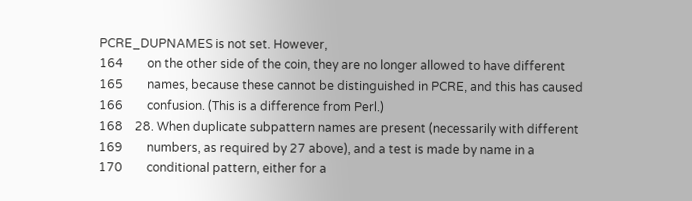PCRE_DUPNAMES is not set. However,
164        on the other side of the coin, they are no longer allowed to have different
165        names, because these cannot be distinguished in PCRE, and this has caused
166        confusion. (This is a difference from Perl.)
168    28. When duplicate subpattern names are present (necessarily with different
169        numbers, as required by 27 above), and a test is made by name in a
170        conditional pattern, either for a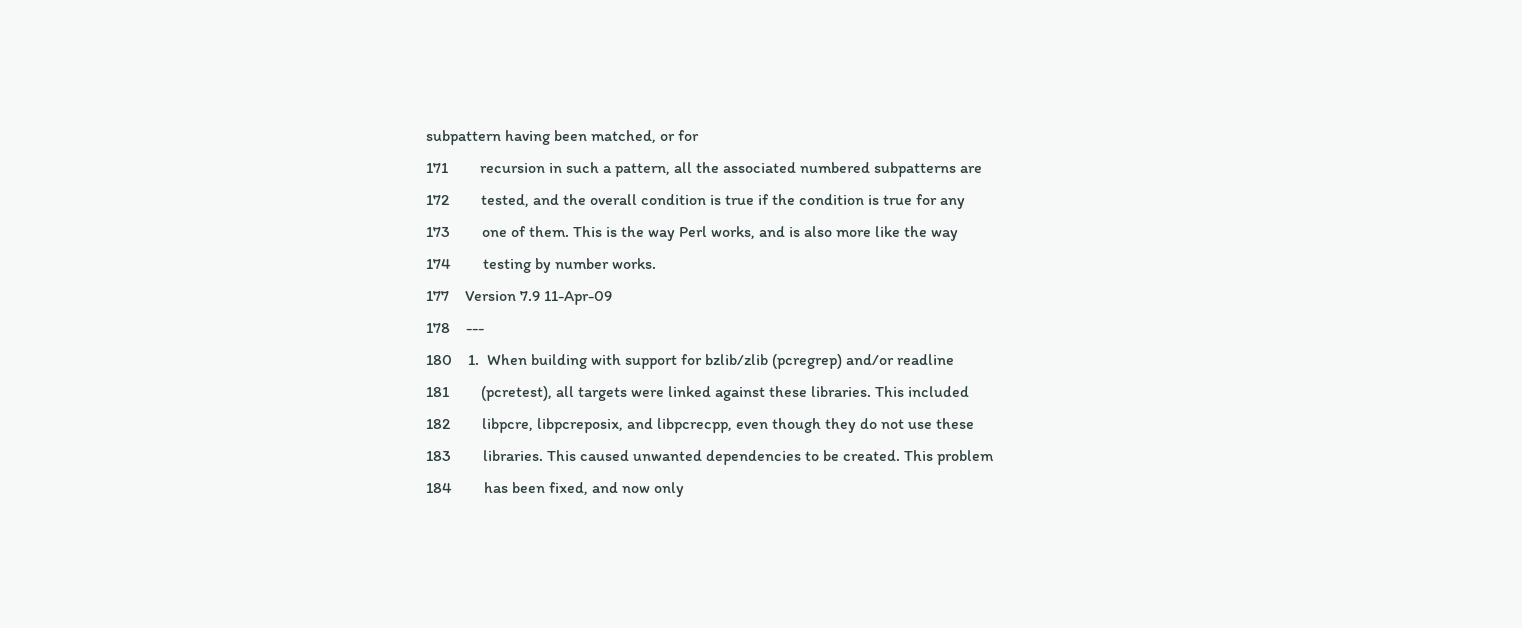subpattern having been matched, or for
171        recursion in such a pattern, all the associated numbered subpatterns are
172        tested, and the overall condition is true if the condition is true for any
173        one of them. This is the way Perl works, and is also more like the way
174        testing by number works.
177    Version 7.9 11-Apr-09
178    ---
180    1.  When building with support for bzlib/zlib (pcregrep) and/or readline
181        (pcretest), all targets were linked against these libraries. This included
182        libpcre, libpcreposix, and libpcrecpp, even though they do not use these
183        libraries. This caused unwanted dependencies to be created. This problem
184        has been fixed, and now only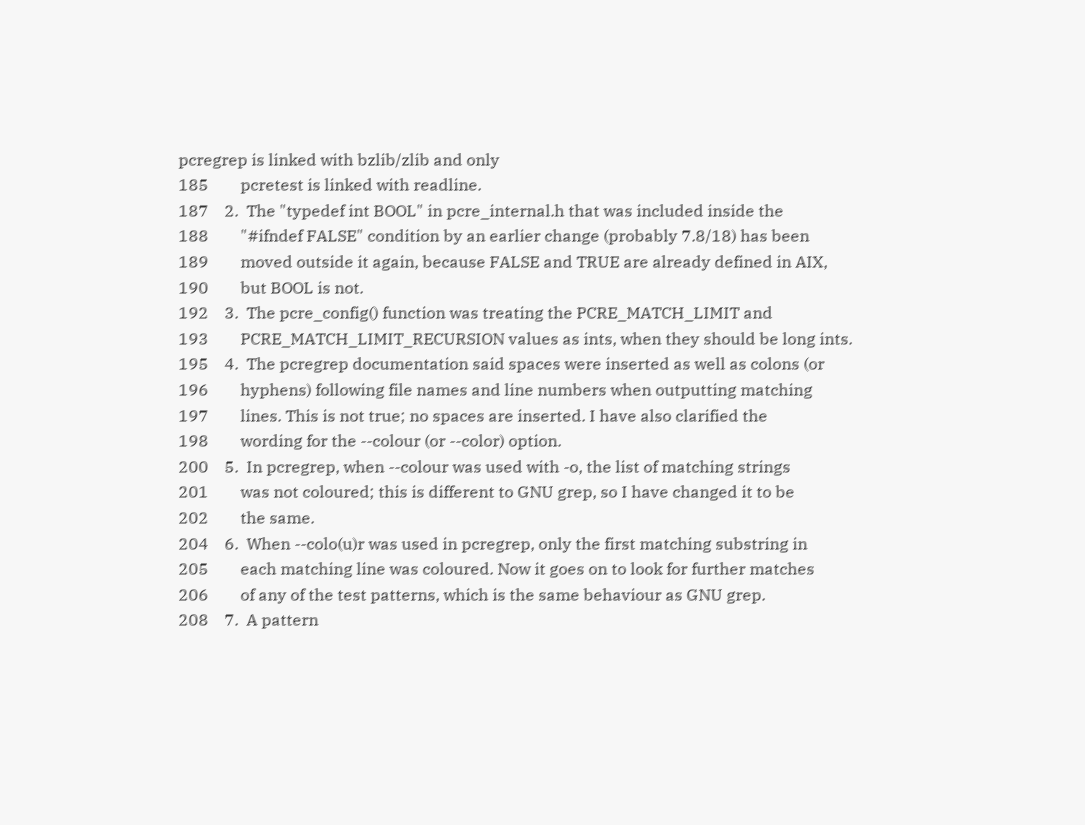pcregrep is linked with bzlib/zlib and only
185        pcretest is linked with readline.
187    2.  The "typedef int BOOL" in pcre_internal.h that was included inside the
188        "#ifndef FALSE" condition by an earlier change (probably 7.8/18) has been
189        moved outside it again, because FALSE and TRUE are already defined in AIX,
190        but BOOL is not.
192    3.  The pcre_config() function was treating the PCRE_MATCH_LIMIT and
193        PCRE_MATCH_LIMIT_RECURSION values as ints, when they should be long ints.
195    4.  The pcregrep documentation said spaces were inserted as well as colons (or
196        hyphens) following file names and line numbers when outputting matching
197        lines. This is not true; no spaces are inserted. I have also clarified the
198        wording for the --colour (or --color) option.
200    5.  In pcregrep, when --colour was used with -o, the list of matching strings
201        was not coloured; this is different to GNU grep, so I have changed it to be
202        the same.
204    6.  When --colo(u)r was used in pcregrep, only the first matching substring in
205        each matching line was coloured. Now it goes on to look for further matches
206        of any of the test patterns, which is the same behaviour as GNU grep.
208    7.  A pattern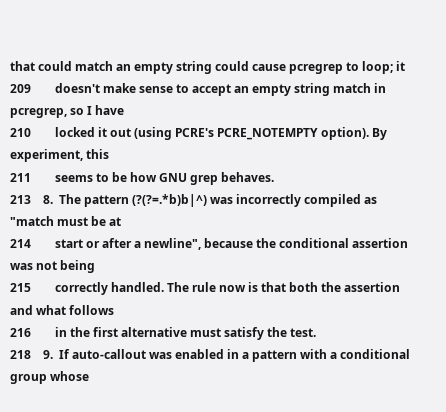that could match an empty string could cause pcregrep to loop; it
209        doesn't make sense to accept an empty string match in pcregrep, so I have
210        locked it out (using PCRE's PCRE_NOTEMPTY option). By experiment, this
211        seems to be how GNU grep behaves.
213    8.  The pattern (?(?=.*b)b|^) was incorrectly compiled as "match must be at
214        start or after a newline", because the conditional assertion was not being
215        correctly handled. The rule now is that both the assertion and what follows
216        in the first alternative must satisfy the test.
218    9.  If auto-callout was enabled in a pattern with a conditional group whose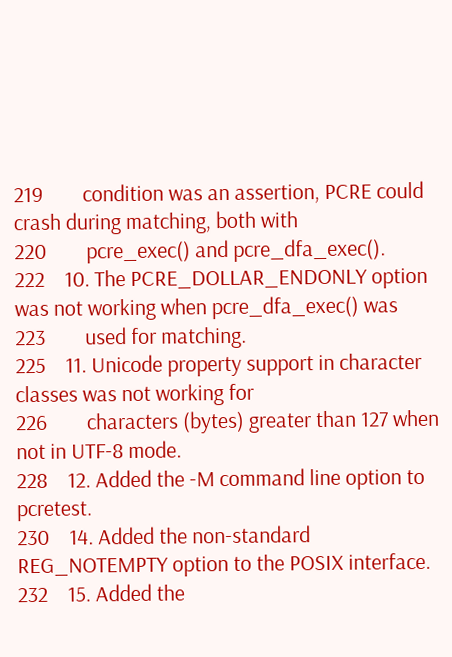219        condition was an assertion, PCRE could crash during matching, both with
220        pcre_exec() and pcre_dfa_exec().
222    10. The PCRE_DOLLAR_ENDONLY option was not working when pcre_dfa_exec() was
223        used for matching.
225    11. Unicode property support in character classes was not working for
226        characters (bytes) greater than 127 when not in UTF-8 mode.
228    12. Added the -M command line option to pcretest.
230    14. Added the non-standard REG_NOTEMPTY option to the POSIX interface.
232    15. Added the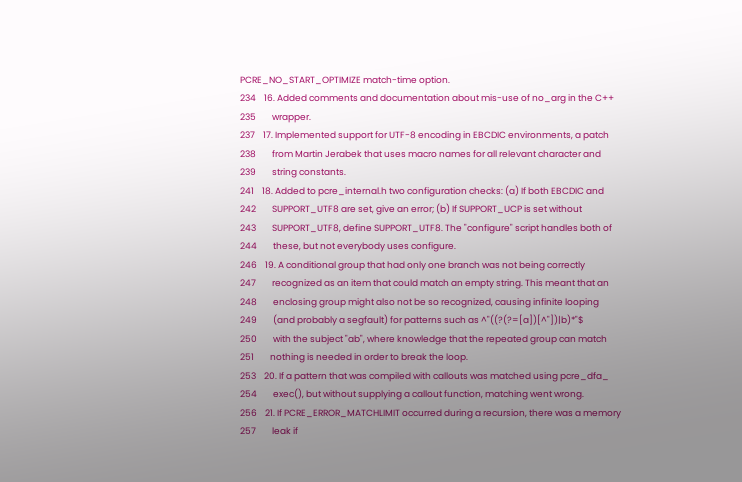PCRE_NO_START_OPTIMIZE match-time option.
234    16. Added comments and documentation about mis-use of no_arg in the C++
235        wrapper.
237    17. Implemented support for UTF-8 encoding in EBCDIC environments, a patch
238        from Martin Jerabek that uses macro names for all relevant character and
239        string constants.
241    18. Added to pcre_internal.h two configuration checks: (a) If both EBCDIC and
242        SUPPORT_UTF8 are set, give an error; (b) If SUPPORT_UCP is set without
243        SUPPORT_UTF8, define SUPPORT_UTF8. The "configure" script handles both of
244        these, but not everybody uses configure.
246    19. A conditional group that had only one branch was not being correctly
247        recognized as an item that could match an empty string. This meant that an
248        enclosing group might also not be so recognized, causing infinite looping
249        (and probably a segfault) for patterns such as ^"((?(?=[a])[^"])|b)*"$
250        with the subject "ab", where knowledge that the repeated group can match
251        nothing is needed in order to break the loop.
253    20. If a pattern that was compiled with callouts was matched using pcre_dfa_
254        exec(), but without supplying a callout function, matching went wrong.
256    21. If PCRE_ERROR_MATCHLIMIT occurred during a recursion, there was a memory
257        leak if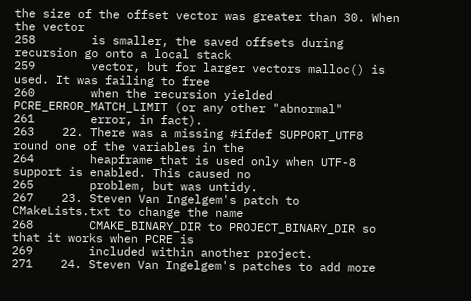the size of the offset vector was greater than 30. When the vector
258        is smaller, the saved offsets during recursion go onto a local stack
259        vector, but for larger vectors malloc() is used. It was failing to free
260        when the recursion yielded PCRE_ERROR_MATCH_LIMIT (or any other "abnormal"
261        error, in fact).
263    22. There was a missing #ifdef SUPPORT_UTF8 round one of the variables in the
264        heapframe that is used only when UTF-8 support is enabled. This caused no
265        problem, but was untidy.
267    23. Steven Van Ingelgem's patch to CMakeLists.txt to change the name
268        CMAKE_BINARY_DIR to PROJECT_BINARY_DIR so that it works when PCRE is
269        included within another project.
271    24. Steven Van Ingelgem's patches to add more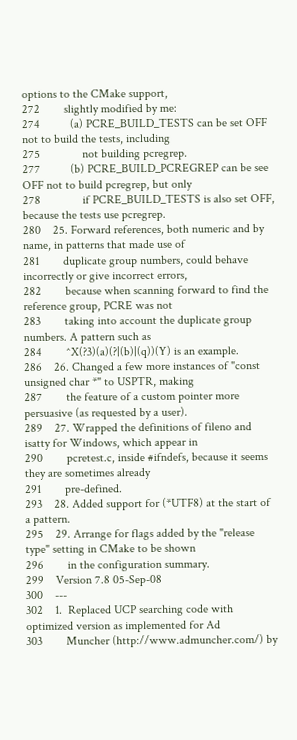options to the CMake support,
272        slightly modified by me:
274          (a) PCRE_BUILD_TESTS can be set OFF not to build the tests, including
275              not building pcregrep.
277          (b) PCRE_BUILD_PCREGREP can be see OFF not to build pcregrep, but only
278              if PCRE_BUILD_TESTS is also set OFF, because the tests use pcregrep.
280    25. Forward references, both numeric and by name, in patterns that made use of
281        duplicate group numbers, could behave incorrectly or give incorrect errors,
282        because when scanning forward to find the reference group, PCRE was not
283        taking into account the duplicate group numbers. A pattern such as
284        ^X(?3)(a)(?|(b)|(q))(Y) is an example.
286    26. Changed a few more instances of "const unsigned char *" to USPTR, making
287        the feature of a custom pointer more persuasive (as requested by a user).
289    27. Wrapped the definitions of fileno and isatty for Windows, which appear in
290        pcretest.c, inside #ifndefs, because it seems they are sometimes already
291        pre-defined.
293    28. Added support for (*UTF8) at the start of a pattern.
295    29. Arrange for flags added by the "release type" setting in CMake to be shown
296        in the configuration summary.
299    Version 7.8 05-Sep-08
300    ---
302    1.  Replaced UCP searching code with optimized version as implemented for Ad
303        Muncher (http://www.admuncher.com/) by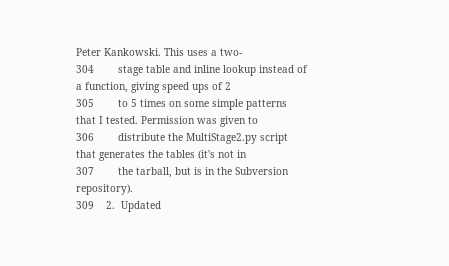Peter Kankowski. This uses a two-
304        stage table and inline lookup instead of a function, giving speed ups of 2
305        to 5 times on some simple patterns that I tested. Permission was given to
306        distribute the MultiStage2.py script that generates the tables (it's not in
307        the tarball, but is in the Subversion repository).
309    2.  Updated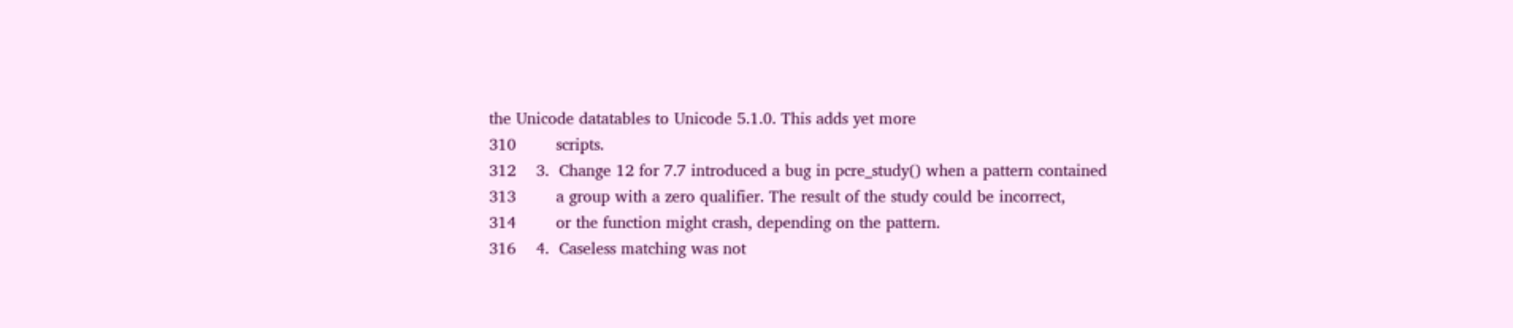the Unicode datatables to Unicode 5.1.0. This adds yet more
310        scripts.
312    3.  Change 12 for 7.7 introduced a bug in pcre_study() when a pattern contained
313        a group with a zero qualifier. The result of the study could be incorrect,
314        or the function might crash, depending on the pattern.
316    4.  Caseless matching was not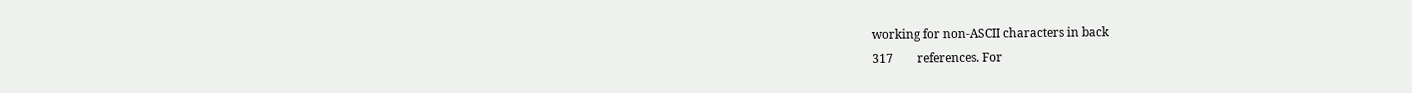working for non-ASCII characters in back
317        references. For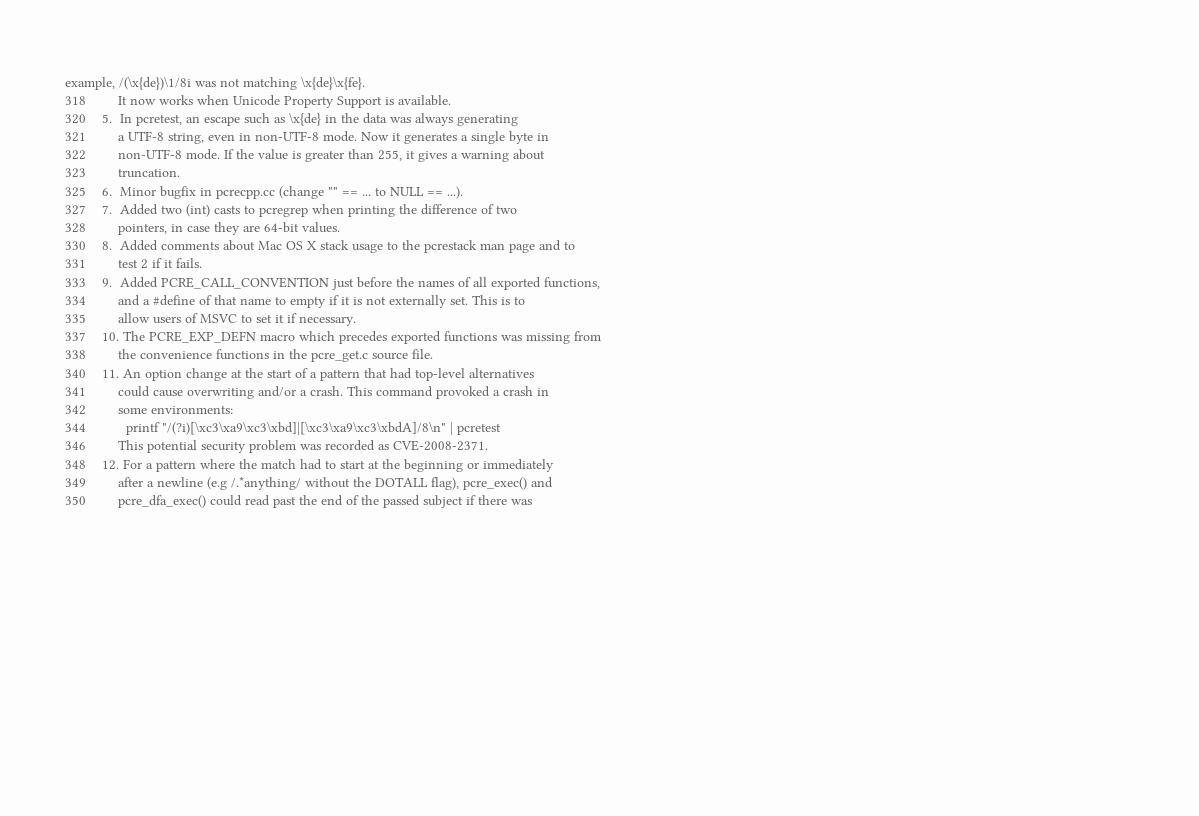example, /(\x{de})\1/8i was not matching \x{de}\x{fe}.
318        It now works when Unicode Property Support is available.
320    5.  In pcretest, an escape such as \x{de} in the data was always generating
321        a UTF-8 string, even in non-UTF-8 mode. Now it generates a single byte in
322        non-UTF-8 mode. If the value is greater than 255, it gives a warning about
323        truncation.
325    6.  Minor bugfix in pcrecpp.cc (change "" == ... to NULL == ...).
327    7.  Added two (int) casts to pcregrep when printing the difference of two
328        pointers, in case they are 64-bit values.
330    8.  Added comments about Mac OS X stack usage to the pcrestack man page and to
331        test 2 if it fails.
333    9.  Added PCRE_CALL_CONVENTION just before the names of all exported functions,
334        and a #define of that name to empty if it is not externally set. This is to
335        allow users of MSVC to set it if necessary.
337    10. The PCRE_EXP_DEFN macro which precedes exported functions was missing from
338        the convenience functions in the pcre_get.c source file.
340    11. An option change at the start of a pattern that had top-level alternatives
341        could cause overwriting and/or a crash. This command provoked a crash in
342        some environments:
344          printf "/(?i)[\xc3\xa9\xc3\xbd]|[\xc3\xa9\xc3\xbdA]/8\n" | pcretest
346        This potential security problem was recorded as CVE-2008-2371.
348    12. For a pattern where the match had to start at the beginning or immediately
349        after a newline (e.g /.*anything/ without the DOTALL flag), pcre_exec() and
350        pcre_dfa_exec() could read past the end of the passed subject if there was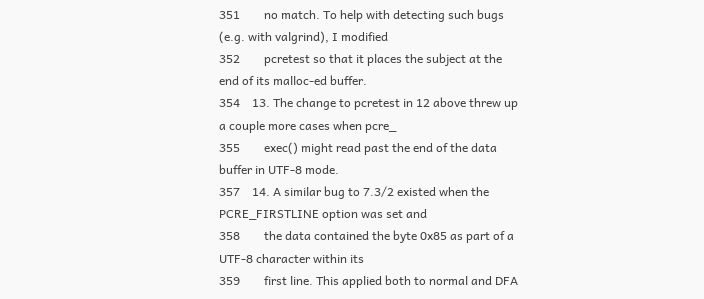351        no match. To help with detecting such bugs (e.g. with valgrind), I modified
352        pcretest so that it places the subject at the end of its malloc-ed buffer.
354    13. The change to pcretest in 12 above threw up a couple more cases when pcre_
355        exec() might read past the end of the data buffer in UTF-8 mode.
357    14. A similar bug to 7.3/2 existed when the PCRE_FIRSTLINE option was set and
358        the data contained the byte 0x85 as part of a UTF-8 character within its
359        first line. This applied both to normal and DFA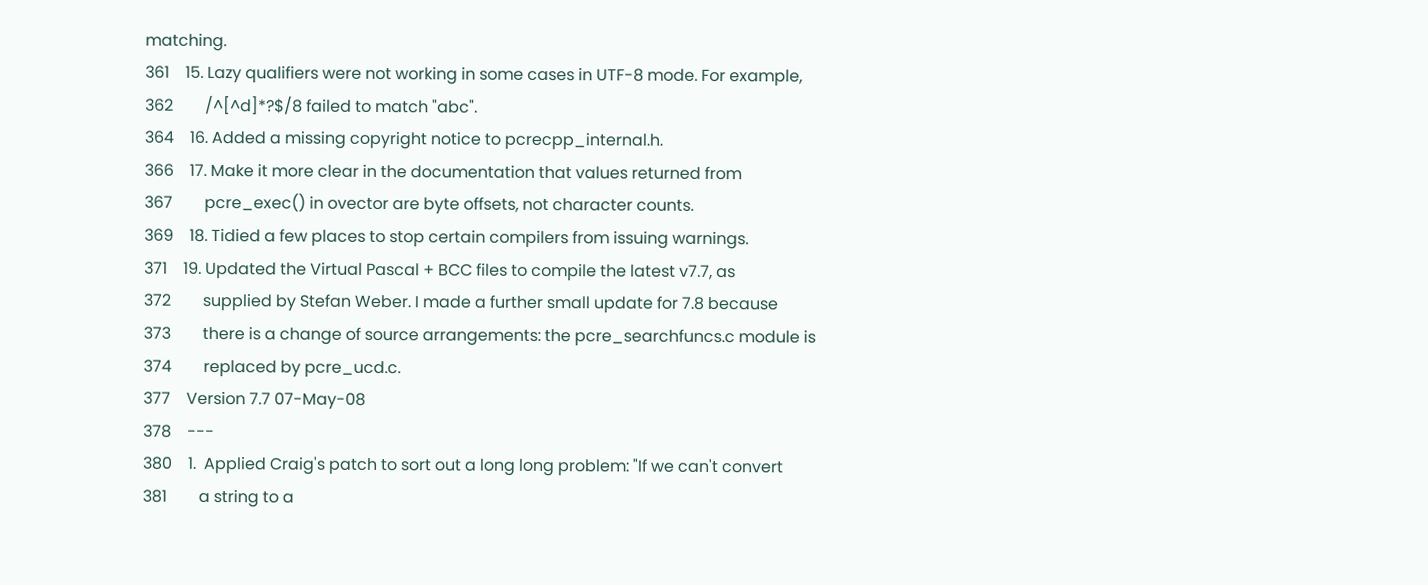matching.
361    15. Lazy qualifiers were not working in some cases in UTF-8 mode. For example,
362        /^[^d]*?$/8 failed to match "abc".
364    16. Added a missing copyright notice to pcrecpp_internal.h.
366    17. Make it more clear in the documentation that values returned from
367        pcre_exec() in ovector are byte offsets, not character counts.
369    18. Tidied a few places to stop certain compilers from issuing warnings.
371    19. Updated the Virtual Pascal + BCC files to compile the latest v7.7, as
372        supplied by Stefan Weber. I made a further small update for 7.8 because
373        there is a change of source arrangements: the pcre_searchfuncs.c module is
374        replaced by pcre_ucd.c.
377    Version 7.7 07-May-08
378    ---
380    1.  Applied Craig's patch to sort out a long long problem: "If we can't convert
381        a string to a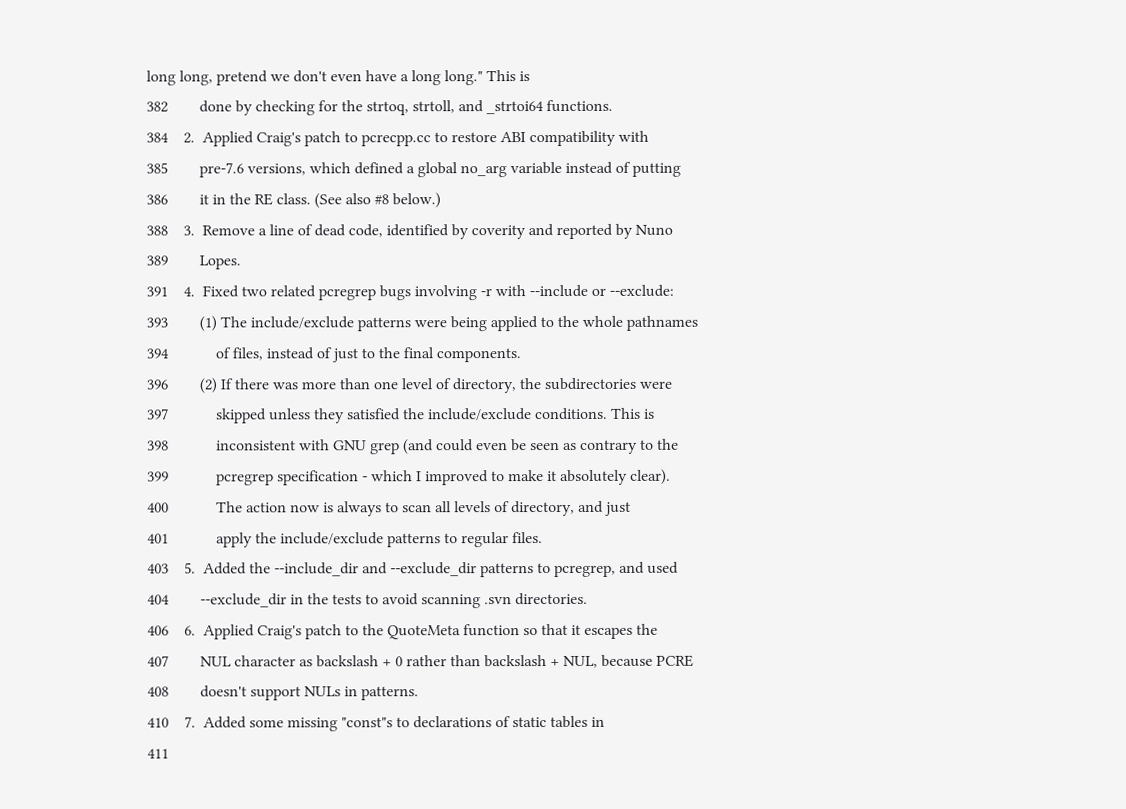long long, pretend we don't even have a long long." This is
382        done by checking for the strtoq, strtoll, and _strtoi64 functions.
384    2.  Applied Craig's patch to pcrecpp.cc to restore ABI compatibility with
385        pre-7.6 versions, which defined a global no_arg variable instead of putting
386        it in the RE class. (See also #8 below.)
388    3.  Remove a line of dead code, identified by coverity and reported by Nuno
389        Lopes.
391    4.  Fixed two related pcregrep bugs involving -r with --include or --exclude:
393        (1) The include/exclude patterns were being applied to the whole pathnames
394            of files, instead of just to the final components.
396        (2) If there was more than one level of directory, the subdirectories were
397            skipped unless they satisfied the include/exclude conditions. This is
398            inconsistent with GNU grep (and could even be seen as contrary to the
399            pcregrep specification - which I improved to make it absolutely clear).
400            The action now is always to scan all levels of directory, and just
401            apply the include/exclude patterns to regular files.
403    5.  Added the --include_dir and --exclude_dir patterns to pcregrep, and used
404        --exclude_dir in the tests to avoid scanning .svn directories.
406    6.  Applied Craig's patch to the QuoteMeta function so that it escapes the
407        NUL character as backslash + 0 rather than backslash + NUL, because PCRE
408        doesn't support NULs in patterns.
410    7.  Added some missing "const"s to declarations of static tables in
411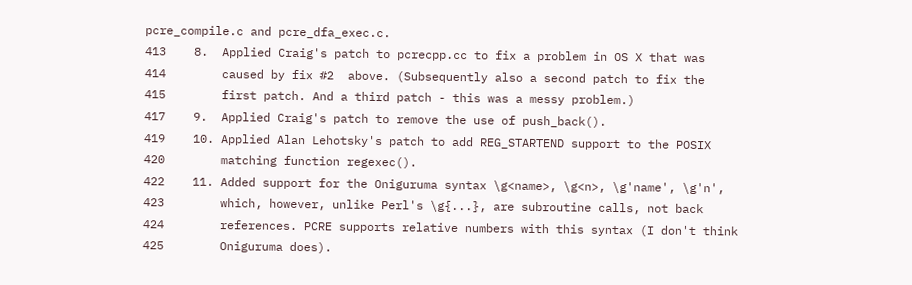pcre_compile.c and pcre_dfa_exec.c.
413    8.  Applied Craig's patch to pcrecpp.cc to fix a problem in OS X that was
414        caused by fix #2  above. (Subsequently also a second patch to fix the
415        first patch. And a third patch - this was a messy problem.)
417    9.  Applied Craig's patch to remove the use of push_back().
419    10. Applied Alan Lehotsky's patch to add REG_STARTEND support to the POSIX
420        matching function regexec().
422    11. Added support for the Oniguruma syntax \g<name>, \g<n>, \g'name', \g'n',
423        which, however, unlike Perl's \g{...}, are subroutine calls, not back
424        references. PCRE supports relative numbers with this syntax (I don't think
425        Oniguruma does).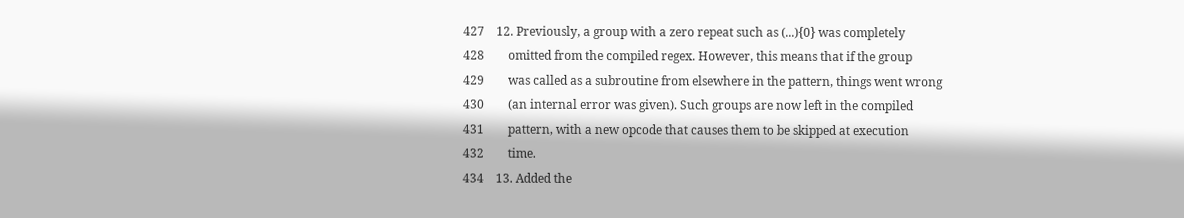427    12. Previously, a group with a zero repeat such as (...){0} was completely
428        omitted from the compiled regex. However, this means that if the group
429        was called as a subroutine from elsewhere in the pattern, things went wrong
430        (an internal error was given). Such groups are now left in the compiled
431        pattern, with a new opcode that causes them to be skipped at execution
432        time.
434    13. Added the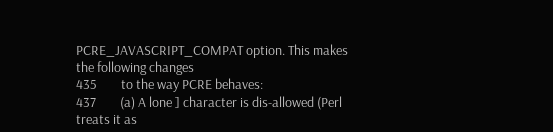PCRE_JAVASCRIPT_COMPAT option. This makes the following changes
435        to the way PCRE behaves:
437        (a) A lone ] character is dis-allowed (Perl treats it as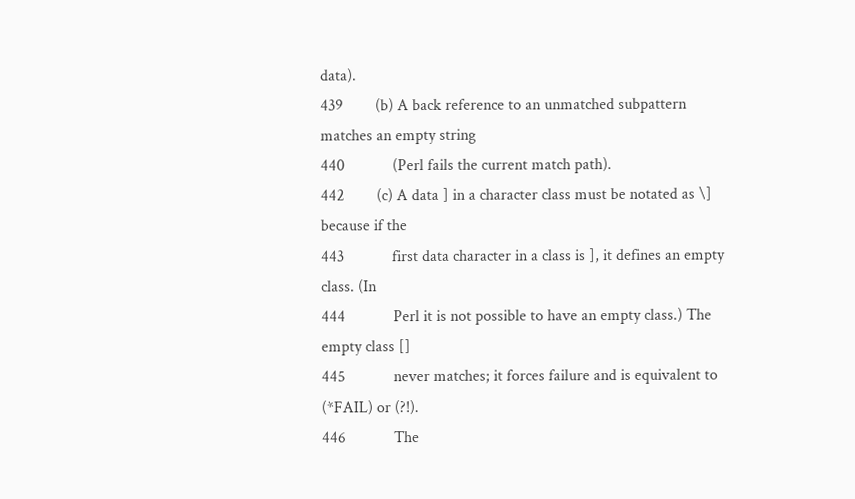data).
439        (b) A back reference to an unmatched subpattern matches an empty string
440            (Perl fails the current match path).
442        (c) A data ] in a character class must be notated as \] because if the
443            first data character in a class is ], it defines an empty class. (In
444            Perl it is not possible to have an empty class.) The empty class []
445            never matches; it forces failure and is equivalent to (*FAIL) or (?!).
446            The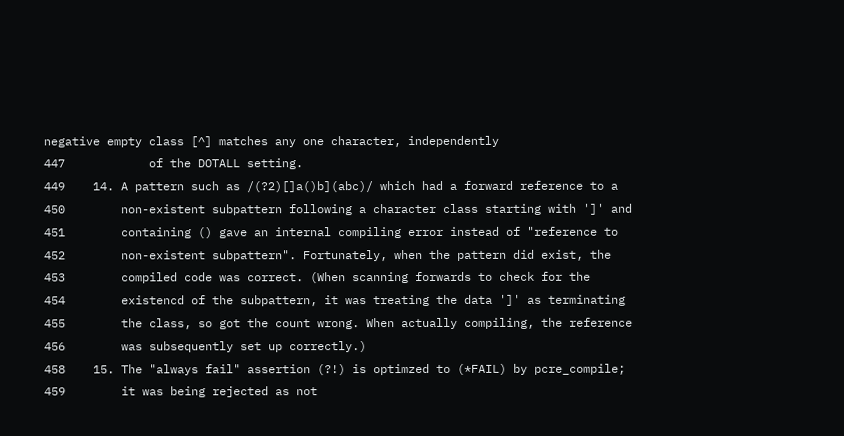negative empty class [^] matches any one character, independently
447            of the DOTALL setting.
449    14. A pattern such as /(?2)[]a()b](abc)/ which had a forward reference to a
450        non-existent subpattern following a character class starting with ']' and
451        containing () gave an internal compiling error instead of "reference to
452        non-existent subpattern". Fortunately, when the pattern did exist, the
453        compiled code was correct. (When scanning forwards to check for the
454        existencd of the subpattern, it was treating the data ']' as terminating
455        the class, so got the count wrong. When actually compiling, the reference
456        was subsequently set up correctly.)
458    15. The "always fail" assertion (?!) is optimzed to (*FAIL) by pcre_compile;
459        it was being rejected as not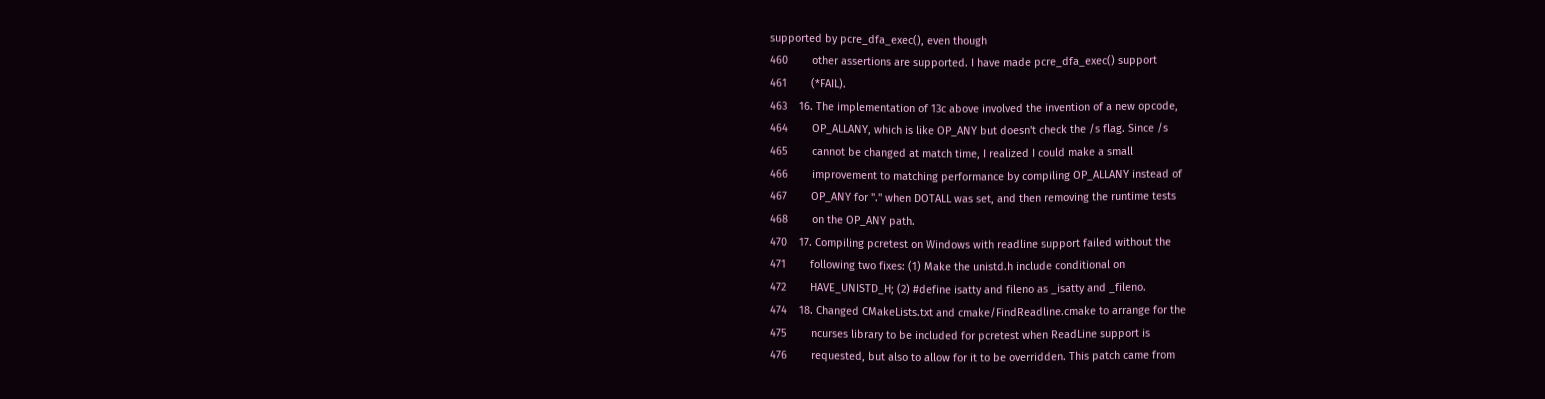supported by pcre_dfa_exec(), even though
460        other assertions are supported. I have made pcre_dfa_exec() support
461        (*FAIL).
463    16. The implementation of 13c above involved the invention of a new opcode,
464        OP_ALLANY, which is like OP_ANY but doesn't check the /s flag. Since /s
465        cannot be changed at match time, I realized I could make a small
466        improvement to matching performance by compiling OP_ALLANY instead of
467        OP_ANY for "." when DOTALL was set, and then removing the runtime tests
468        on the OP_ANY path.
470    17. Compiling pcretest on Windows with readline support failed without the
471        following two fixes: (1) Make the unistd.h include conditional on
472        HAVE_UNISTD_H; (2) #define isatty and fileno as _isatty and _fileno.
474    18. Changed CMakeLists.txt and cmake/FindReadline.cmake to arrange for the
475        ncurses library to be included for pcretest when ReadLine support is
476        requested, but also to allow for it to be overridden. This patch came from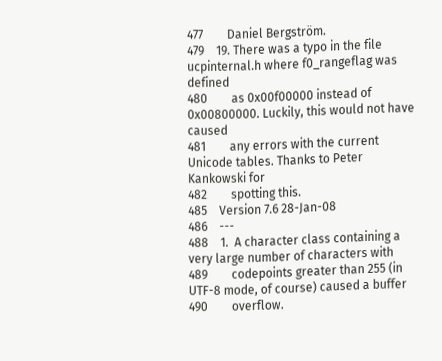477        Daniel Bergström.
479    19. There was a typo in the file ucpinternal.h where f0_rangeflag was defined
480        as 0x00f00000 instead of 0x00800000. Luckily, this would not have caused
481        any errors with the current Unicode tables. Thanks to Peter Kankowski for
482        spotting this.
485    Version 7.6 28-Jan-08
486    ---
488    1.  A character class containing a very large number of characters with
489        codepoints greater than 255 (in UTF-8 mode, of course) caused a buffer
490        overflow.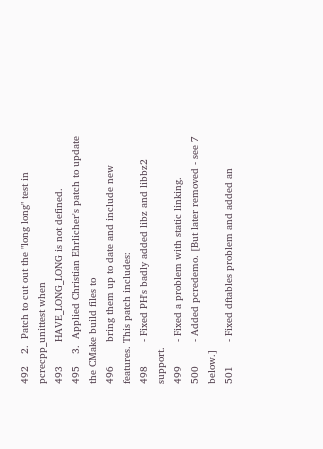492    2.  Patch to cut out the "long long" test in pcrecpp_unittest when
493        HAVE_LONG_LONG is not defined.
495    3.  Applied Christian Ehrlicher's patch to update the CMake build files to
496        bring them up to date and include new features. This patch includes:
498        - Fixed PH's badly added libz and libbz2 support.
499        - Fixed a problem with static linking.
500        - Added pcredemo. [But later removed - see 7 below.]
501        - Fixed dftables problem and added an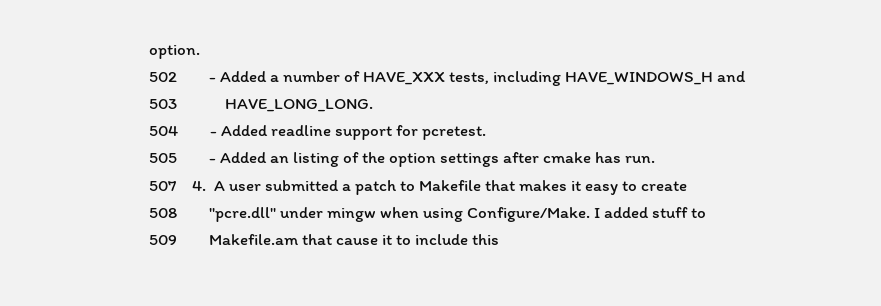option.
502        - Added a number of HAVE_XXX tests, including HAVE_WINDOWS_H and
503            HAVE_LONG_LONG.
504        - Added readline support for pcretest.
505        - Added an listing of the option settings after cmake has run.
507    4.  A user submitted a patch to Makefile that makes it easy to create
508        "pcre.dll" under mingw when using Configure/Make. I added stuff to
509        Makefile.am that cause it to include this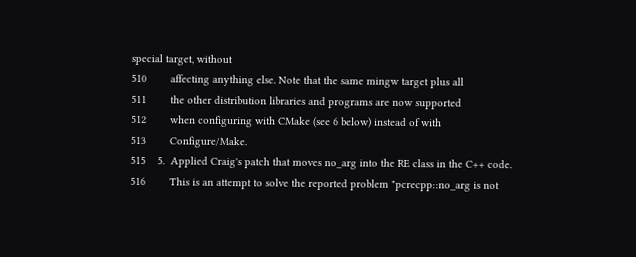special target, without
510        affecting anything else. Note that the same mingw target plus all
511        the other distribution libraries and programs are now supported
512        when configuring with CMake (see 6 below) instead of with
513        Configure/Make.
515    5.  Applied Craig's patch that moves no_arg into the RE class in the C++ code.
516        This is an attempt to solve the reported problem "pcrecpp::no_arg is not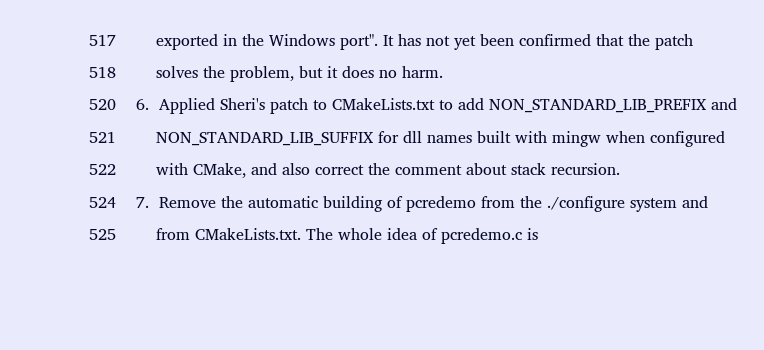517        exported in the Windows port". It has not yet been confirmed that the patch
518        solves the problem, but it does no harm.
520    6.  Applied Sheri's patch to CMakeLists.txt to add NON_STANDARD_LIB_PREFIX and
521        NON_STANDARD_LIB_SUFFIX for dll names built with mingw when configured
522        with CMake, and also correct the comment about stack recursion.
524    7.  Remove the automatic building of pcredemo from the ./configure system and
525        from CMakeLists.txt. The whole idea of pcredemo.c is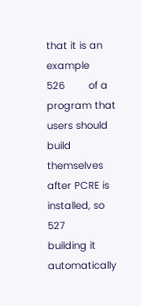that it is an example
526        of a program that users should build themselves after PCRE is installed, so
527        building it automatically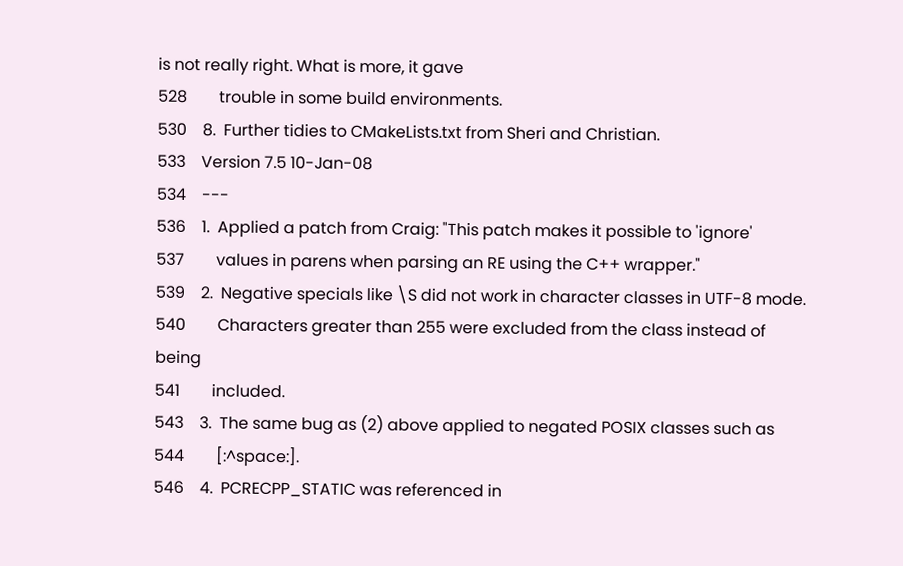is not really right. What is more, it gave
528        trouble in some build environments.
530    8.  Further tidies to CMakeLists.txt from Sheri and Christian.
533    Version 7.5 10-Jan-08
534    ---
536    1.  Applied a patch from Craig: "This patch makes it possible to 'ignore'
537        values in parens when parsing an RE using the C++ wrapper."
539    2.  Negative specials like \S did not work in character classes in UTF-8 mode.
540        Characters greater than 255 were excluded from the class instead of being
541        included.
543    3.  The same bug as (2) above applied to negated POSIX classes such as
544        [:^space:].
546    4.  PCRECPP_STATIC was referenced in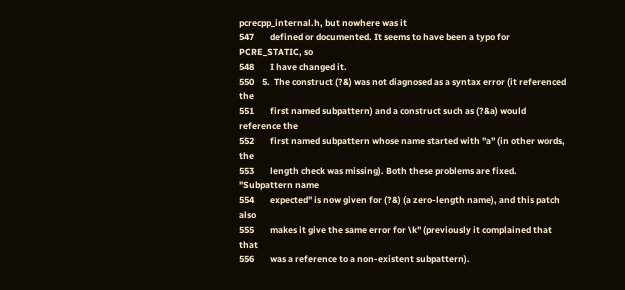pcrecpp_internal.h, but nowhere was it
547        defined or documented. It seems to have been a typo for PCRE_STATIC, so
548        I have changed it.
550    5.  The construct (?&) was not diagnosed as a syntax error (it referenced the
551        first named subpattern) and a construct such as (?&a) would reference the
552        first named subpattern whose name started with "a" (in other words, the
553        length check was missing). Both these problems are fixed. "Subpattern name
554        expected" is now given for (?&) (a zero-length name), and this patch also
555        makes it give the same error for \k'' (previously it complained that that
556        was a reference to a non-existent subpattern).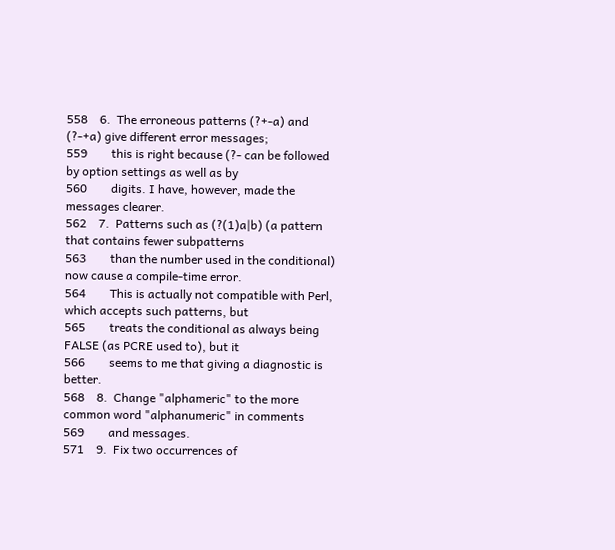558    6.  The erroneous patterns (?+-a) and (?-+a) give different error messages;
559        this is right because (?- can be followed by option settings as well as by
560        digits. I have, however, made the messages clearer.
562    7.  Patterns such as (?(1)a|b) (a pattern that contains fewer subpatterns
563        than the number used in the conditional) now cause a compile-time error.
564        This is actually not compatible with Perl, which accepts such patterns, but
565        treats the conditional as always being FALSE (as PCRE used to), but it
566        seems to me that giving a diagnostic is better.
568    8.  Change "alphameric" to the more common word "alphanumeric" in comments
569        and messages.
571    9.  Fix two occurrences of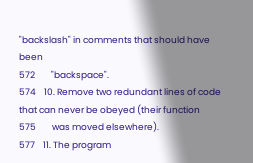"backslash" in comments that should have been
572        "backspace".
574    10. Remove two redundant lines of code that can never be obeyed (their function
575        was moved elsewhere).
577    11. The program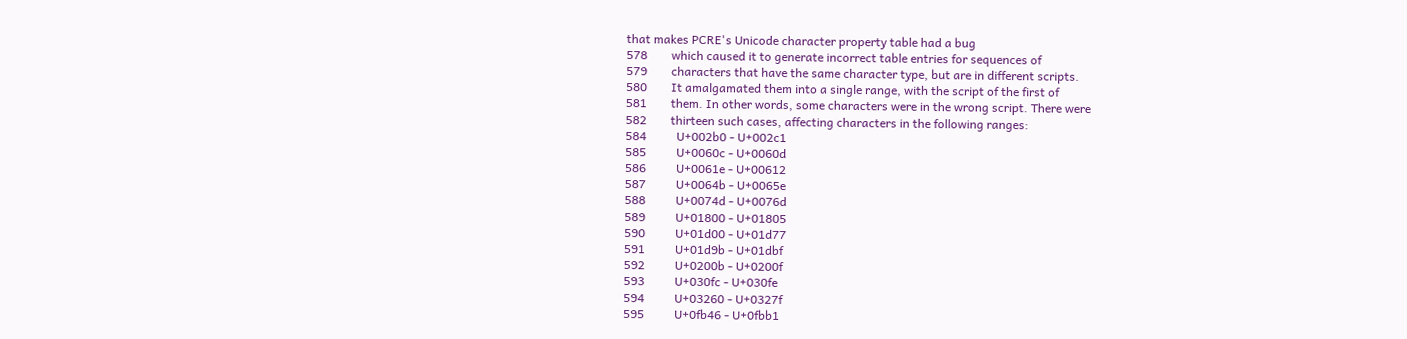that makes PCRE's Unicode character property table had a bug
578        which caused it to generate incorrect table entries for sequences of
579        characters that have the same character type, but are in different scripts.
580        It amalgamated them into a single range, with the script of the first of
581        them. In other words, some characters were in the wrong script. There were
582        thirteen such cases, affecting characters in the following ranges:
584          U+002b0 - U+002c1
585          U+0060c - U+0060d
586          U+0061e - U+00612
587          U+0064b - U+0065e
588          U+0074d - U+0076d
589          U+01800 - U+01805
590          U+01d00 - U+01d77
591          U+01d9b - U+01dbf
592          U+0200b - U+0200f
593          U+030fc - U+030fe
594          U+03260 - U+0327f
595          U+0fb46 - U+0fbb1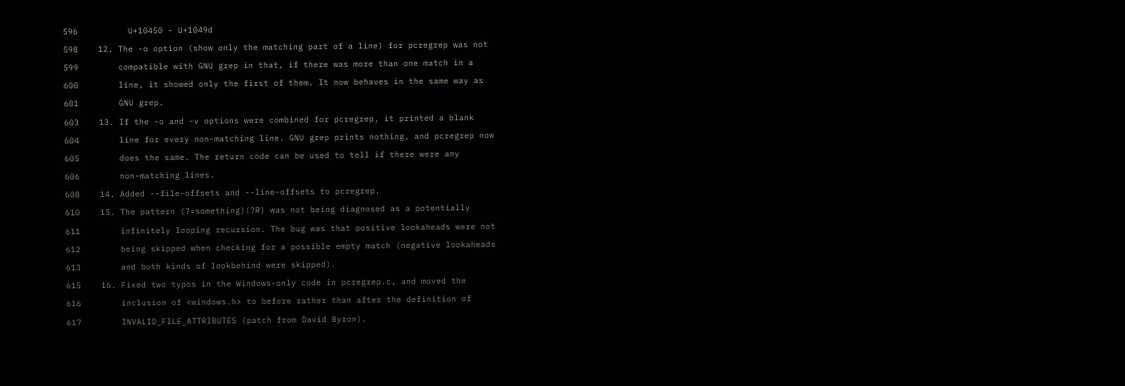596          U+10450 - U+1049d
598    12. The -o option (show only the matching part of a line) for pcregrep was not
599        compatible with GNU grep in that, if there was more than one match in a
600        line, it showed only the first of them. It now behaves in the same way as
601        GNU grep.
603    13. If the -o and -v options were combined for pcregrep, it printed a blank
604        line for every non-matching line. GNU grep prints nothing, and pcregrep now
605        does the same. The return code can be used to tell if there were any
606        non-matching lines.
608    14. Added --file-offsets and --line-offsets to pcregrep.
610    15. The pattern (?=something)(?R) was not being diagnosed as a potentially
611        infinitely looping recursion. The bug was that positive lookaheads were not
612        being skipped when checking for a possible empty match (negative lookaheads
613        and both kinds of lookbehind were skipped).
615    16. Fixed two typos in the Windows-only code in pcregrep.c, and moved the
616        inclusion of <windows.h> to before rather than after the definition of
617        INVALID_FILE_ATTRIBUTES (patch from David Byron).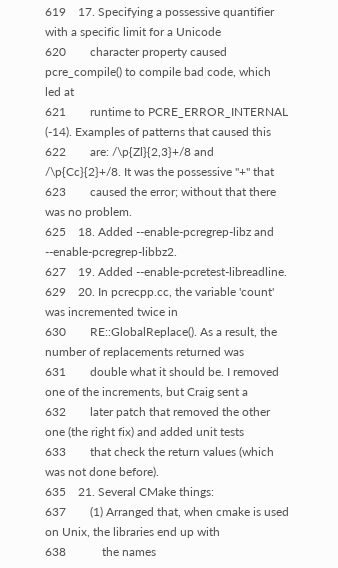619    17. Specifying a possessive quantifier with a specific limit for a Unicode
620        character property caused pcre_compile() to compile bad code, which led at
621        runtime to PCRE_ERROR_INTERNAL (-14). Examples of patterns that caused this
622        are: /\p{Zl}{2,3}+/8 and /\p{Cc}{2}+/8. It was the possessive "+" that
623        caused the error; without that there was no problem.
625    18. Added --enable-pcregrep-libz and --enable-pcregrep-libbz2.
627    19. Added --enable-pcretest-libreadline.
629    20. In pcrecpp.cc, the variable 'count' was incremented twice in
630        RE::GlobalReplace(). As a result, the number of replacements returned was
631        double what it should be. I removed one of the increments, but Craig sent a
632        later patch that removed the other one (the right fix) and added unit tests
633        that check the return values (which was not done before).
635    21. Several CMake things:
637        (1) Arranged that, when cmake is used on Unix, the libraries end up with
638            the names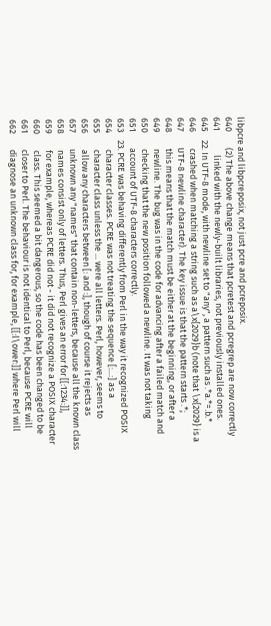libpcre and libpcreposix, not just pcre and pcreposix.
640        (2) The above change means that pcretest and pcregrep are now correctly
641            linked with the newly-built libraries, not previously installed ones.
645    22. In UTF-8 mode, with newline set to "any", a pattern such as .*a.*=.b.*
646        crashed when matching a string such as a\x{2029}b (note that \x{2029} is a
647        UTF-8 newline character). The key issue is that the pattern starts .*;
648        this means that the match must be either at the beginning, or after a
649        newline. The bug was in the code for advancing after a failed match and
650        checking that the new position followed a newline. It was not taking
651        account of UTF-8 characters correctly.
653    23. PCRE was behaving differently from Perl in the way it recognized POSIX
654        character classes. PCRE was not treating the sequence [:...:] as a
655        character class unless the ... were all letters. Perl, however, seems to
656        allow any characters between [: and :], though of course it rejects as
657        unknown any "names" that contain non-letters, because all the known class
658        names consist only of letters. Thus, Perl gives an error for [[:1234:]],
659        for example, whereas PCRE did not - it did not recognize a POSIX character
660        class. This seemed a bit dangerous, so the code has been changed to be
661        closer to Perl. The behaviour is not identical to Perl, because PCRE will
662        diagnose an unknown class for, for example, [[:l\ower:]] where Perl will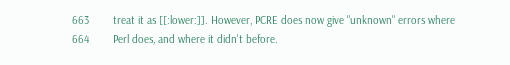663        treat it as [[:lower:]]. However, PCRE does now give "unknown" errors where
664        Perl does, and where it didn't before.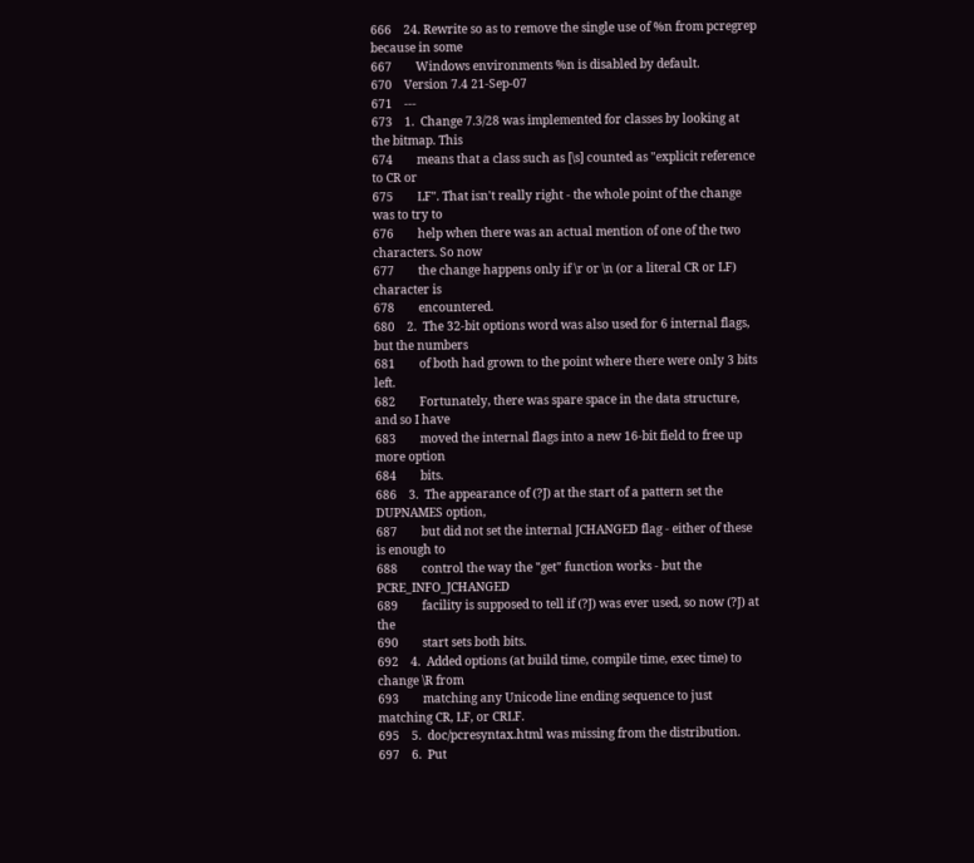666    24. Rewrite so as to remove the single use of %n from pcregrep because in some
667        Windows environments %n is disabled by default.
670    Version 7.4 21-Sep-07
671    ---
673    1.  Change 7.3/28 was implemented for classes by looking at the bitmap. This
674        means that a class such as [\s] counted as "explicit reference to CR or
675        LF". That isn't really right - the whole point of the change was to try to
676        help when there was an actual mention of one of the two characters. So now
677        the change happens only if \r or \n (or a literal CR or LF) character is
678        encountered.
680    2.  The 32-bit options word was also used for 6 internal flags, but the numbers
681        of both had grown to the point where there were only 3 bits left.
682        Fortunately, there was spare space in the data structure, and so I have
683        moved the internal flags into a new 16-bit field to free up more option
684        bits.
686    3.  The appearance of (?J) at the start of a pattern set the DUPNAMES option,
687        but did not set the internal JCHANGED flag - either of these is enough to
688        control the way the "get" function works - but the PCRE_INFO_JCHANGED
689        facility is supposed to tell if (?J) was ever used, so now (?J) at the
690        start sets both bits.
692    4.  Added options (at build time, compile time, exec time) to change \R from
693        matching any Unicode line ending sequence to just matching CR, LF, or CRLF.
695    5.  doc/pcresyntax.html was missing from the distribution.
697    6.  Put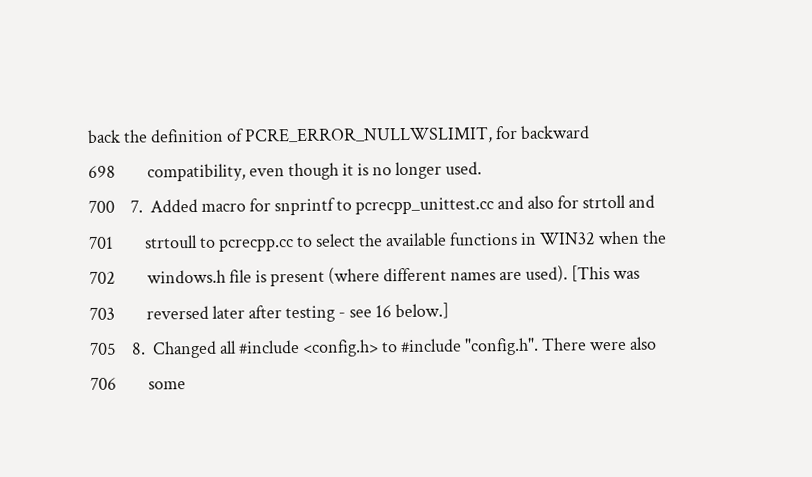back the definition of PCRE_ERROR_NULLWSLIMIT, for backward
698        compatibility, even though it is no longer used.
700    7.  Added macro for snprintf to pcrecpp_unittest.cc and also for strtoll and
701        strtoull to pcrecpp.cc to select the available functions in WIN32 when the
702        windows.h file is present (where different names are used). [This was
703        reversed later after testing - see 16 below.]
705    8.  Changed all #include <config.h> to #include "config.h". There were also
706        some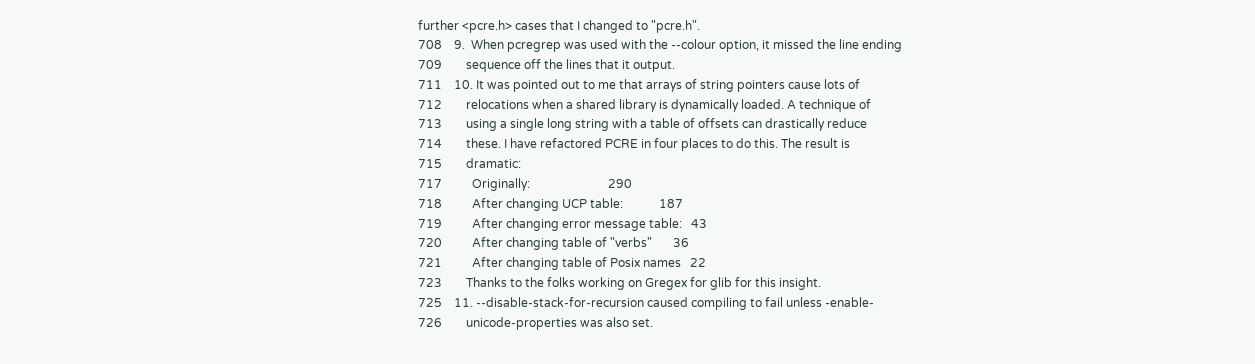further <pcre.h> cases that I changed to "pcre.h".
708    9.  When pcregrep was used with the --colour option, it missed the line ending
709        sequence off the lines that it output.
711    10. It was pointed out to me that arrays of string pointers cause lots of
712        relocations when a shared library is dynamically loaded. A technique of
713        using a single long string with a table of offsets can drastically reduce
714        these. I have refactored PCRE in four places to do this. The result is
715        dramatic:
717          Originally:                          290
718          After changing UCP table:            187
719          After changing error message table:   43
720          After changing table of "verbs"       36
721          After changing table of Posix names   22
723        Thanks to the folks working on Gregex for glib for this insight.
725    11. --disable-stack-for-recursion caused compiling to fail unless -enable-
726        unicode-properties was also set.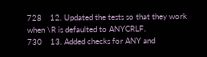728    12. Updated the tests so that they work when \R is defaulted to ANYCRLF.
730    13. Added checks for ANY and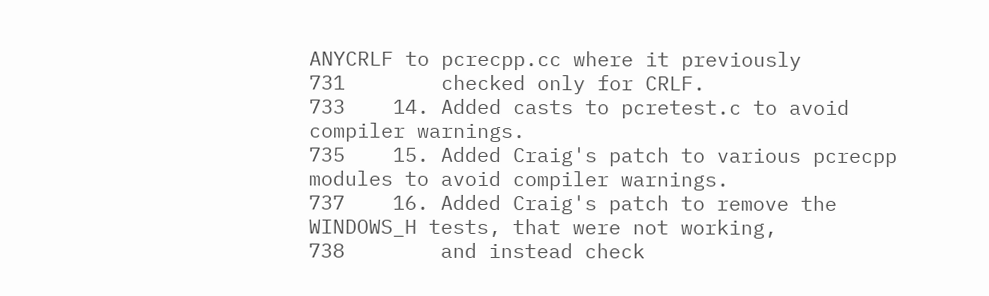ANYCRLF to pcrecpp.cc where it previously
731        checked only for CRLF.
733    14. Added casts to pcretest.c to avoid compiler warnings.
735    15. Added Craig's patch to various pcrecpp modules to avoid compiler warnings.
737    16. Added Craig's patch to remove the WINDOWS_H tests, that were not working,
738        and instead check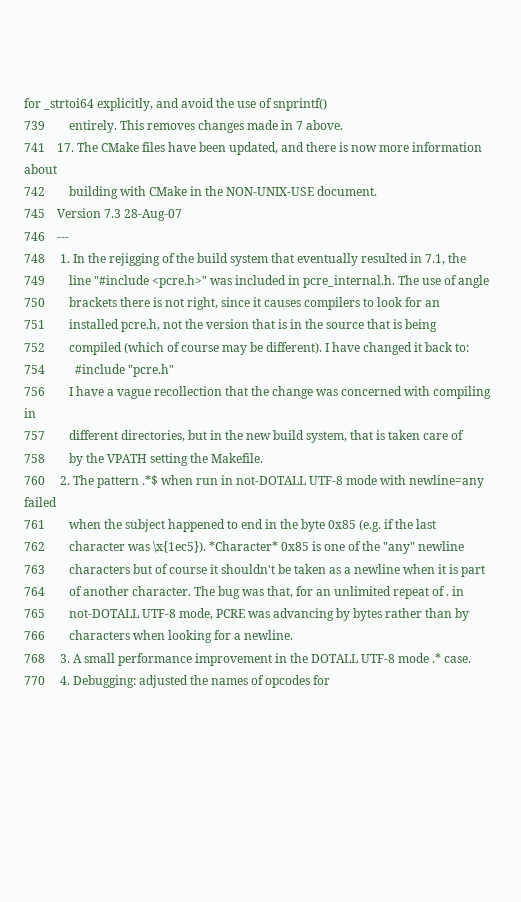for _strtoi64 explicitly, and avoid the use of snprintf()
739        entirely. This removes changes made in 7 above.
741    17. The CMake files have been updated, and there is now more information about
742        building with CMake in the NON-UNIX-USE document.
745    Version 7.3 28-Aug-07
746    ---
748     1. In the rejigging of the build system that eventually resulted in 7.1, the
749        line "#include <pcre.h>" was included in pcre_internal.h. The use of angle
750        brackets there is not right, since it causes compilers to look for an
751        installed pcre.h, not the version that is in the source that is being
752        compiled (which of course may be different). I have changed it back to:
754          #include "pcre.h"
756        I have a vague recollection that the change was concerned with compiling in
757        different directories, but in the new build system, that is taken care of
758        by the VPATH setting the Makefile.
760     2. The pattern .*$ when run in not-DOTALL UTF-8 mode with newline=any failed
761        when the subject happened to end in the byte 0x85 (e.g. if the last
762        character was \x{1ec5}). *Character* 0x85 is one of the "any" newline
763        characters but of course it shouldn't be taken as a newline when it is part
764        of another character. The bug was that, for an unlimited repeat of . in
765        not-DOTALL UTF-8 mode, PCRE was advancing by bytes rather than by
766        characters when looking for a newline.
768     3. A small performance improvement in the DOTALL UTF-8 mode .* case.
770     4. Debugging: adjusted the names of opcodes for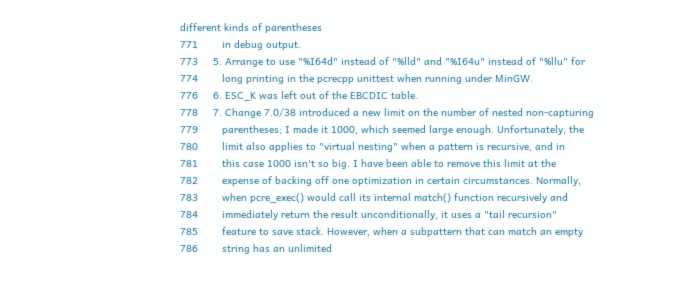different kinds of parentheses
771        in debug output.
773     5. Arrange to use "%I64d" instead of "%lld" and "%I64u" instead of "%llu" for
774        long printing in the pcrecpp unittest when running under MinGW.
776     6. ESC_K was left out of the EBCDIC table.
778     7. Change 7.0/38 introduced a new limit on the number of nested non-capturing
779        parentheses; I made it 1000, which seemed large enough. Unfortunately, the
780        limit also applies to "virtual nesting" when a pattern is recursive, and in
781        this case 1000 isn't so big. I have been able to remove this limit at the
782        expense of backing off one optimization in certain circumstances. Normally,
783        when pcre_exec() would call its internal match() function recursively and
784        immediately return the result unconditionally, it uses a "tail recursion"
785        feature to save stack. However, when a subpattern that can match an empty
786        string has an unlimited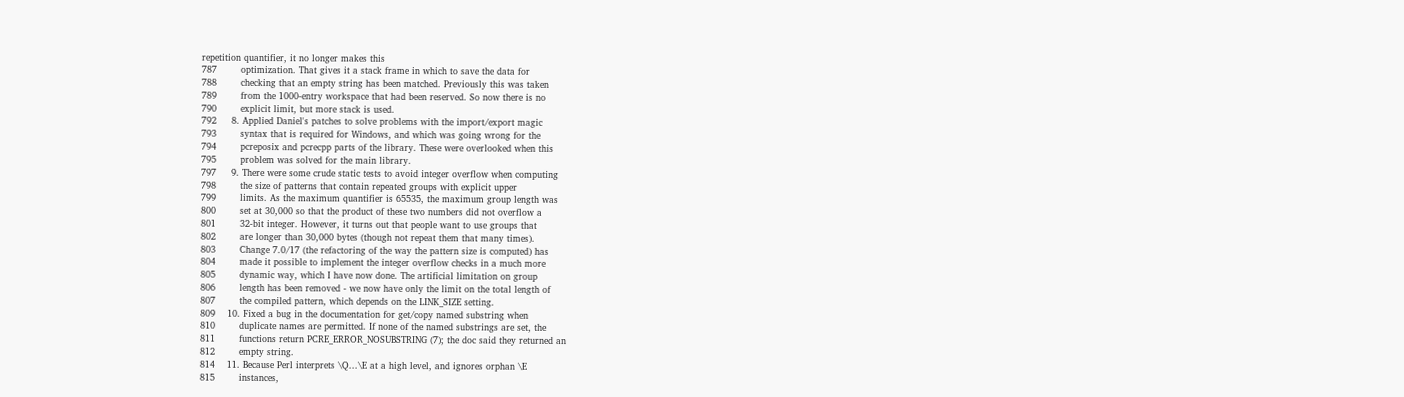repetition quantifier, it no longer makes this
787        optimization. That gives it a stack frame in which to save the data for
788        checking that an empty string has been matched. Previously this was taken
789        from the 1000-entry workspace that had been reserved. So now there is no
790        explicit limit, but more stack is used.
792     8. Applied Daniel's patches to solve problems with the import/export magic
793        syntax that is required for Windows, and which was going wrong for the
794        pcreposix and pcrecpp parts of the library. These were overlooked when this
795        problem was solved for the main library.
797     9. There were some crude static tests to avoid integer overflow when computing
798        the size of patterns that contain repeated groups with explicit upper
799        limits. As the maximum quantifier is 65535, the maximum group length was
800        set at 30,000 so that the product of these two numbers did not overflow a
801        32-bit integer. However, it turns out that people want to use groups that
802        are longer than 30,000 bytes (though not repeat them that many times).
803        Change 7.0/17 (the refactoring of the way the pattern size is computed) has
804        made it possible to implement the integer overflow checks in a much more
805        dynamic way, which I have now done. The artificial limitation on group
806        length has been removed - we now have only the limit on the total length of
807        the compiled pattern, which depends on the LINK_SIZE setting.
809    10. Fixed a bug in the documentation for get/copy named substring when
810        duplicate names are permitted. If none of the named substrings are set, the
811        functions return PCRE_ERROR_NOSUBSTRING (7); the doc said they returned an
812        empty string.
814    11. Because Perl interprets \Q...\E at a high level, and ignores orphan \E
815        instances,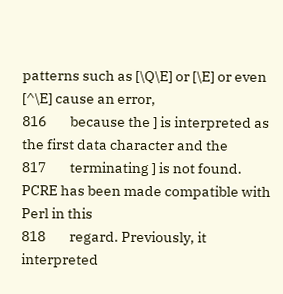patterns such as [\Q\E] or [\E] or even [^\E] cause an error,
816        because the ] is interpreted as the first data character and the
817        terminating ] is not found. PCRE has been made compatible with Perl in this
818        regard. Previously, it interpreted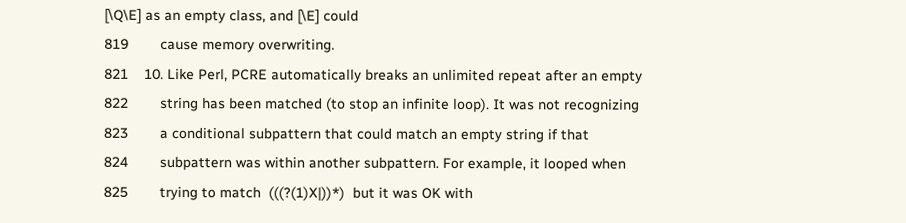[\Q\E] as an empty class, and [\E] could
819        cause memory overwriting.
821    10. Like Perl, PCRE automatically breaks an unlimited repeat after an empty
822        string has been matched (to stop an infinite loop). It was not recognizing
823        a conditional subpattern that could match an empty string if that
824        subpattern was within another subpattern. For example, it looped when
825        trying to match  (((?(1)X|))*)  but it was OK with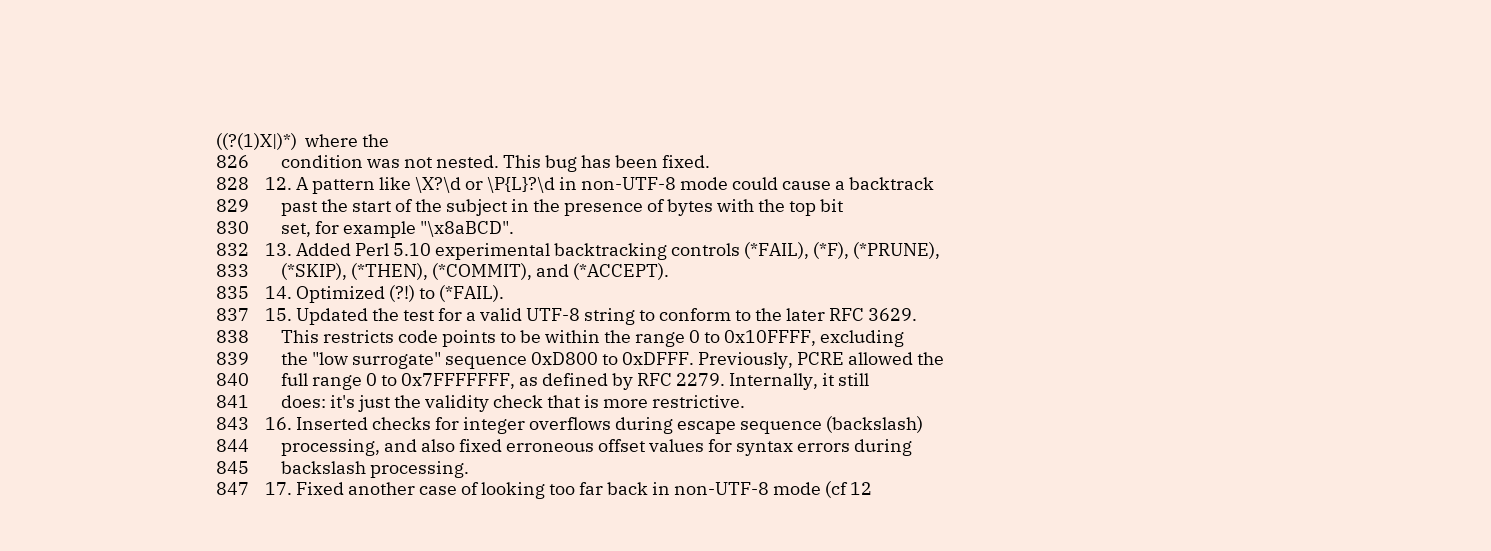((?(1)X|)*)  where the
826        condition was not nested. This bug has been fixed.
828    12. A pattern like \X?\d or \P{L}?\d in non-UTF-8 mode could cause a backtrack
829        past the start of the subject in the presence of bytes with the top bit
830        set, for example "\x8aBCD".
832    13. Added Perl 5.10 experimental backtracking controls (*FAIL), (*F), (*PRUNE),
833        (*SKIP), (*THEN), (*COMMIT), and (*ACCEPT).
835    14. Optimized (?!) to (*FAIL).
837    15. Updated the test for a valid UTF-8 string to conform to the later RFC 3629.
838        This restricts code points to be within the range 0 to 0x10FFFF, excluding
839        the "low surrogate" sequence 0xD800 to 0xDFFF. Previously, PCRE allowed the
840        full range 0 to 0x7FFFFFFF, as defined by RFC 2279. Internally, it still
841        does: it's just the validity check that is more restrictive.
843    16. Inserted checks for integer overflows during escape sequence (backslash)
844        processing, and also fixed erroneous offset values for syntax errors during
845        backslash processing.
847    17. Fixed another case of looking too far back in non-UTF-8 mode (cf 12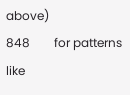above)
848        for patterns like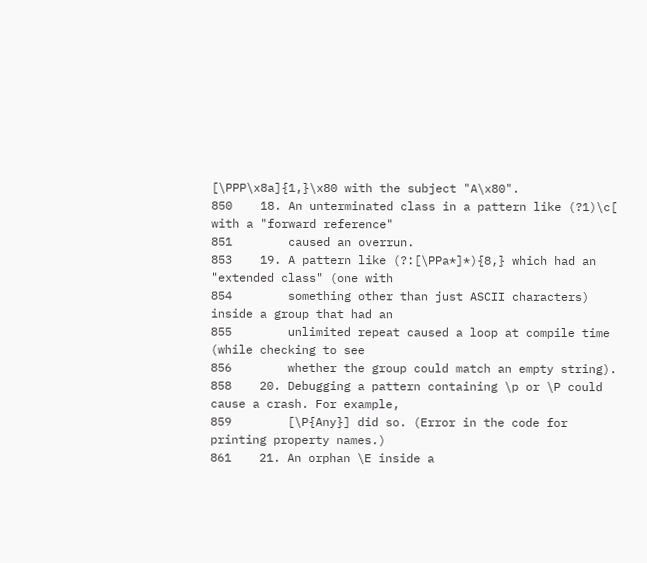[\PPP\x8a]{1,}\x80 with the subject "A\x80".
850    18. An unterminated class in a pattern like (?1)\c[ with a "forward reference"
851        caused an overrun.
853    19. A pattern like (?:[\PPa*]*){8,} which had an "extended class" (one with
854        something other than just ASCII characters) inside a group that had an
855        unlimited repeat caused a loop at compile time (while checking to see
856        whether the group could match an empty string).
858    20. Debugging a pattern containing \p or \P could cause a crash. For example,
859        [\P{Any}] did so. (Error in the code for printing property names.)
861    21. An orphan \E inside a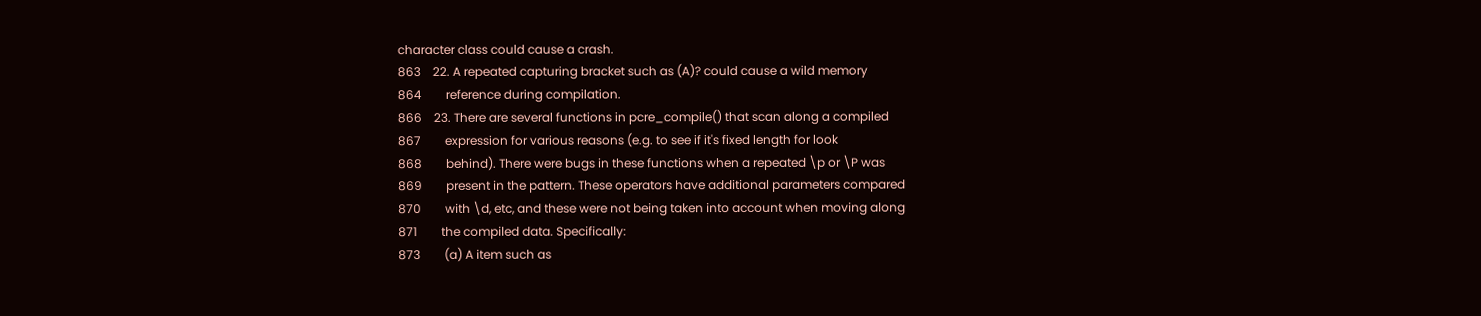character class could cause a crash.
863    22. A repeated capturing bracket such as (A)? could cause a wild memory
864        reference during compilation.
866    23. There are several functions in pcre_compile() that scan along a compiled
867        expression for various reasons (e.g. to see if it's fixed length for look
868        behind). There were bugs in these functions when a repeated \p or \P was
869        present in the pattern. These operators have additional parameters compared
870        with \d, etc, and these were not being taken into account when moving along
871        the compiled data. Specifically:
873        (a) A item such as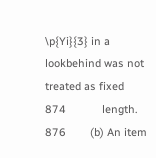\p{Yi}{3} in a lookbehind was not treated as fixed
874            length.
876        (b) An item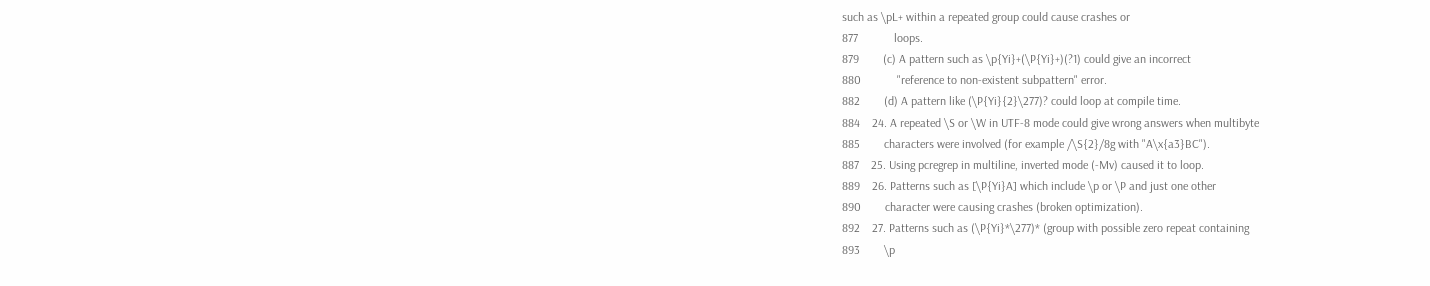such as \pL+ within a repeated group could cause crashes or
877            loops.
879        (c) A pattern such as \p{Yi}+(\P{Yi}+)(?1) could give an incorrect
880            "reference to non-existent subpattern" error.
882        (d) A pattern like (\P{Yi}{2}\277)? could loop at compile time.
884    24. A repeated \S or \W in UTF-8 mode could give wrong answers when multibyte
885        characters were involved (for example /\S{2}/8g with "A\x{a3}BC").
887    25. Using pcregrep in multiline, inverted mode (-Mv) caused it to loop.
889    26. Patterns such as [\P{Yi}A] which include \p or \P and just one other
890        character were causing crashes (broken optimization).
892    27. Patterns such as (\P{Yi}*\277)* (group with possible zero repeat containing
893        \p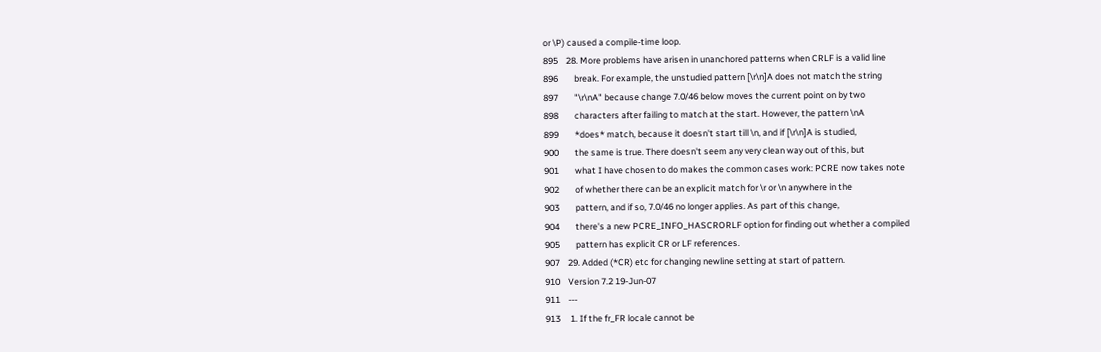or \P) caused a compile-time loop.
895    28. More problems have arisen in unanchored patterns when CRLF is a valid line
896        break. For example, the unstudied pattern [\r\n]A does not match the string
897        "\r\nA" because change 7.0/46 below moves the current point on by two
898        characters after failing to match at the start. However, the pattern \nA
899        *does* match, because it doesn't start till \n, and if [\r\n]A is studied,
900        the same is true. There doesn't seem any very clean way out of this, but
901        what I have chosen to do makes the common cases work: PCRE now takes note
902        of whether there can be an explicit match for \r or \n anywhere in the
903        pattern, and if so, 7.0/46 no longer applies. As part of this change,
904        there's a new PCRE_INFO_HASCRORLF option for finding out whether a compiled
905        pattern has explicit CR or LF references.
907    29. Added (*CR) etc for changing newline setting at start of pattern.
910    Version 7.2 19-Jun-07
911    ---
913     1. If the fr_FR locale cannot be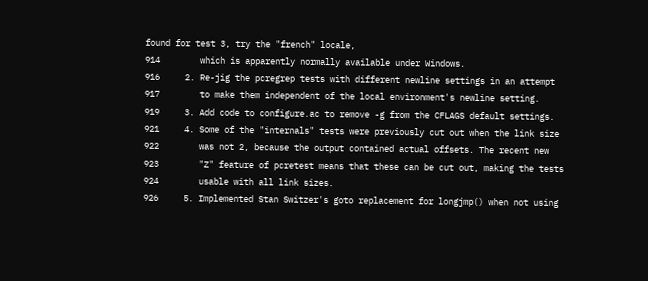found for test 3, try the "french" locale,
914        which is apparently normally available under Windows.
916     2. Re-jig the pcregrep tests with different newline settings in an attempt
917        to make them independent of the local environment's newline setting.
919     3. Add code to configure.ac to remove -g from the CFLAGS default settings.
921     4. Some of the "internals" tests were previously cut out when the link size
922        was not 2, because the output contained actual offsets. The recent new
923        "Z" feature of pcretest means that these can be cut out, making the tests
924        usable with all link sizes.
926     5. Implemented Stan Switzer's goto replacement for longjmp() when not using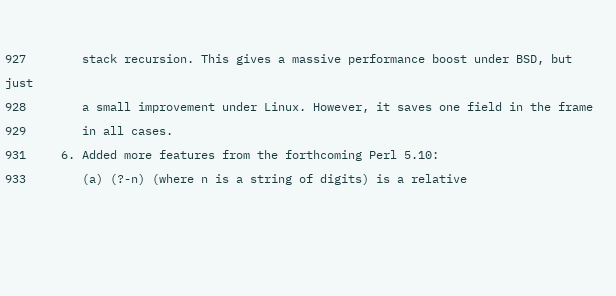927        stack recursion. This gives a massive performance boost under BSD, but just
928        a small improvement under Linux. However, it saves one field in the frame
929        in all cases.
931     6. Added more features from the forthcoming Perl 5.10:
933        (a) (?-n) (where n is a string of digits) is a relative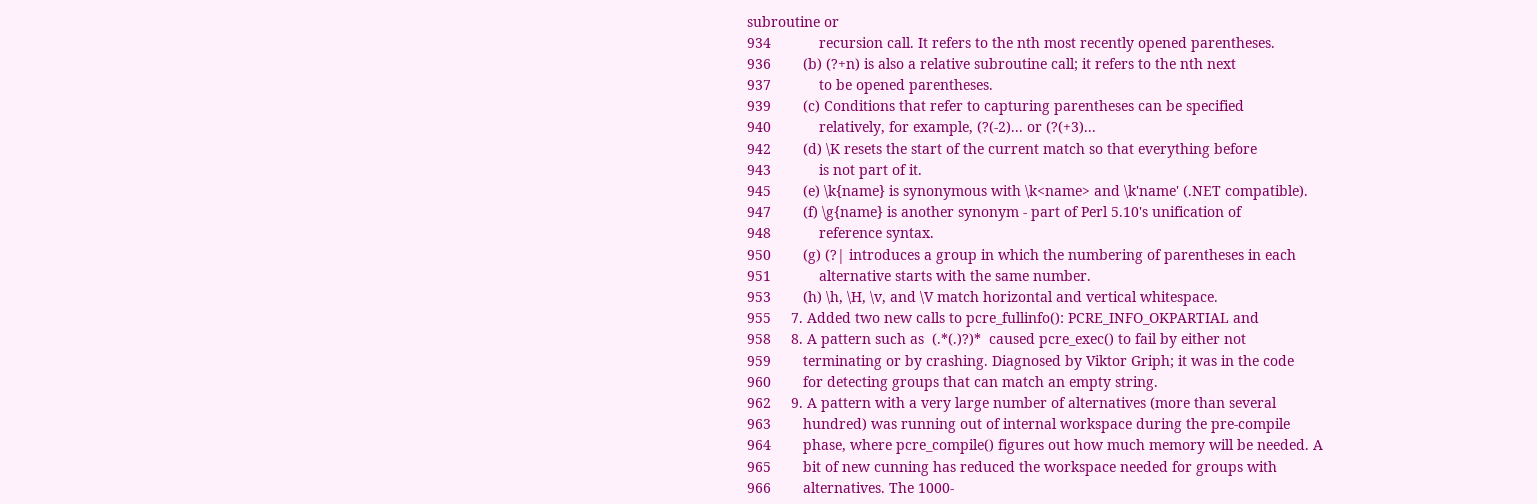subroutine or
934            recursion call. It refers to the nth most recently opened parentheses.
936        (b) (?+n) is also a relative subroutine call; it refers to the nth next
937            to be opened parentheses.
939        (c) Conditions that refer to capturing parentheses can be specified
940            relatively, for example, (?(-2)... or (?(+3)...
942        (d) \K resets the start of the current match so that everything before
943            is not part of it.
945        (e) \k{name} is synonymous with \k<name> and \k'name' (.NET compatible).
947        (f) \g{name} is another synonym - part of Perl 5.10's unification of
948            reference syntax.
950        (g) (?| introduces a group in which the numbering of parentheses in each
951            alternative starts with the same number.
953        (h) \h, \H, \v, and \V match horizontal and vertical whitespace.
955     7. Added two new calls to pcre_fullinfo(): PCRE_INFO_OKPARTIAL and
958     8. A pattern such as  (.*(.)?)*  caused pcre_exec() to fail by either not
959        terminating or by crashing. Diagnosed by Viktor Griph; it was in the code
960        for detecting groups that can match an empty string.
962     9. A pattern with a very large number of alternatives (more than several
963        hundred) was running out of internal workspace during the pre-compile
964        phase, where pcre_compile() figures out how much memory will be needed. A
965        bit of new cunning has reduced the workspace needed for groups with
966        alternatives. The 1000-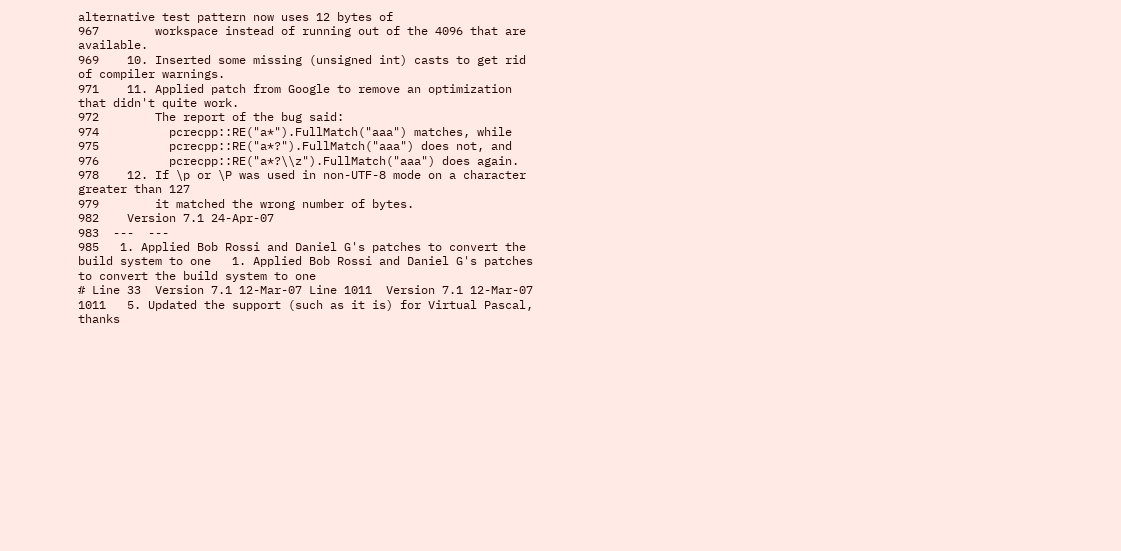alternative test pattern now uses 12 bytes of
967        workspace instead of running out of the 4096 that are available.
969    10. Inserted some missing (unsigned int) casts to get rid of compiler warnings.
971    11. Applied patch from Google to remove an optimization that didn't quite work.
972        The report of the bug said:
974          pcrecpp::RE("a*").FullMatch("aaa") matches, while
975          pcrecpp::RE("a*?").FullMatch("aaa") does not, and
976          pcrecpp::RE("a*?\\z").FullMatch("aaa") does again.
978    12. If \p or \P was used in non-UTF-8 mode on a character greater than 127
979        it matched the wrong number of bytes.
982    Version 7.1 24-Apr-07
983  ---  ---
985   1. Applied Bob Rossi and Daniel G's patches to convert the build system to one   1. Applied Bob Rossi and Daniel G's patches to convert the build system to one
# Line 33  Version 7.1 12-Mar-07 Line 1011  Version 7.1 12-Mar-07
1011   5. Updated the support (such as it is) for Virtual Pascal, thanks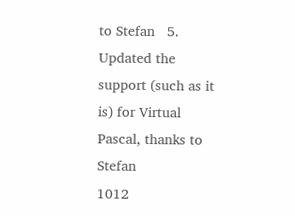to Stefan   5. Updated the support (such as it is) for Virtual Pascal, thanks to Stefan
1012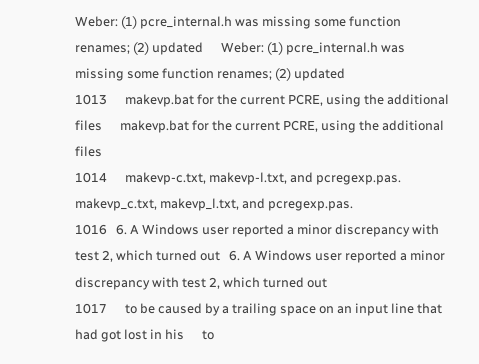Weber: (1) pcre_internal.h was missing some function renames; (2) updated      Weber: (1) pcre_internal.h was missing some function renames; (2) updated
1013      makevp.bat for the current PCRE, using the additional files      makevp.bat for the current PCRE, using the additional files
1014      makevp-c.txt, makevp-l.txt, and pcregexp.pas.      makevp_c.txt, makevp_l.txt, and pcregexp.pas.
1016   6. A Windows user reported a minor discrepancy with test 2, which turned out   6. A Windows user reported a minor discrepancy with test 2, which turned out
1017      to be caused by a trailing space on an input line that had got lost in his      to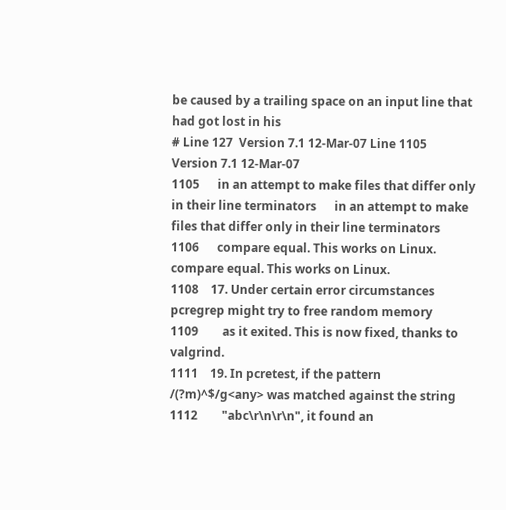be caused by a trailing space on an input line that had got lost in his
# Line 127  Version 7.1 12-Mar-07 Line 1105  Version 7.1 12-Mar-07
1105      in an attempt to make files that differ only in their line terminators      in an attempt to make files that differ only in their line terminators
1106      compare equal. This works on Linux.      compare equal. This works on Linux.
1108    17. Under certain error circumstances pcregrep might try to free random memory
1109        as it exited. This is now fixed, thanks to valgrind.
1111    19. In pcretest, if the pattern /(?m)^$/g<any> was matched against the string
1112        "abc\r\n\r\n", it found an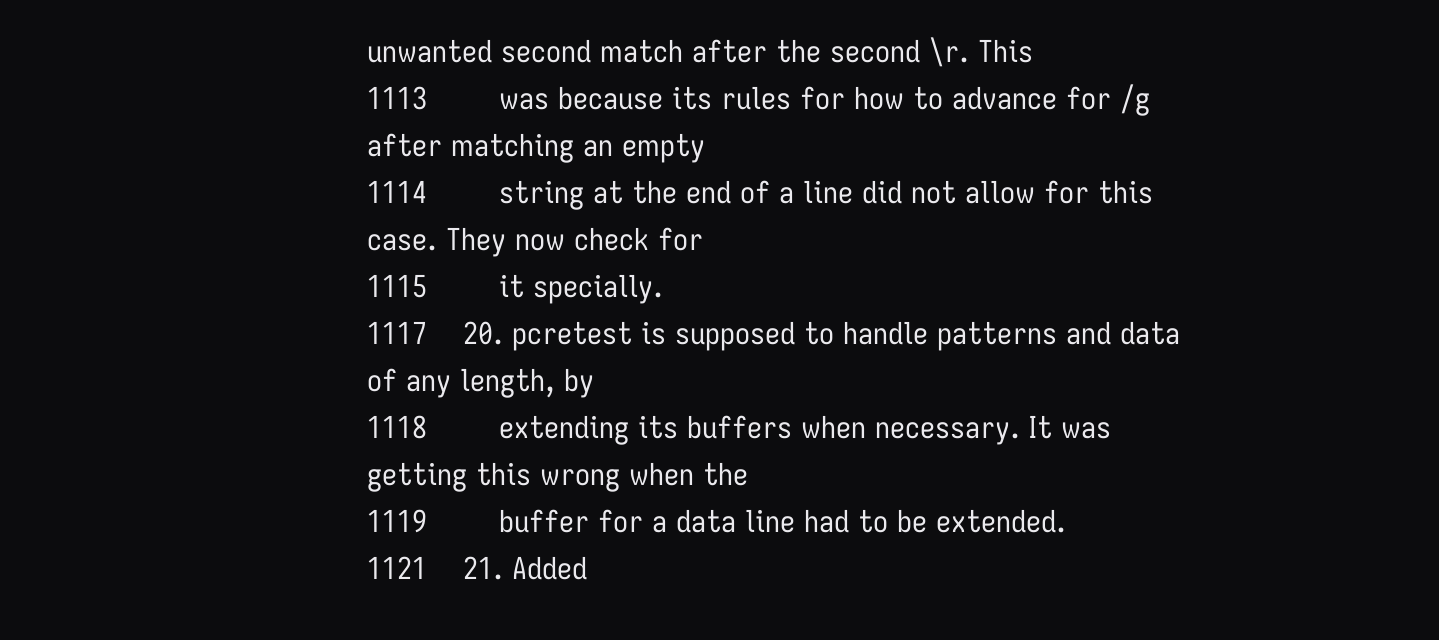unwanted second match after the second \r. This
1113        was because its rules for how to advance for /g after matching an empty
1114        string at the end of a line did not allow for this case. They now check for
1115        it specially.
1117    20. pcretest is supposed to handle patterns and data of any length, by
1118        extending its buffers when necessary. It was getting this wrong when the
1119        buffer for a data line had to be extended.
1121    21. Added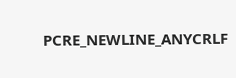PCRE_NEWLINE_ANYCRLF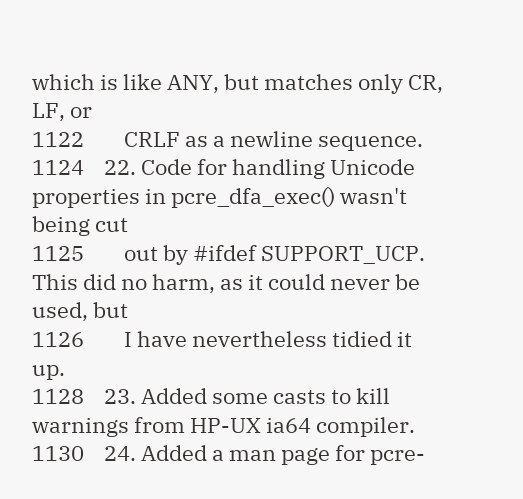which is like ANY, but matches only CR, LF, or
1122        CRLF as a newline sequence.
1124    22. Code for handling Unicode properties in pcre_dfa_exec() wasn't being cut
1125        out by #ifdef SUPPORT_UCP. This did no harm, as it could never be used, but
1126        I have nevertheless tidied it up.
1128    23. Added some casts to kill warnings from HP-UX ia64 compiler.
1130    24. Added a man page for pcre-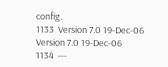config.
1133  Version 7.0 19-Dec-06  Version 7.0 19-Dec-06
1134  ---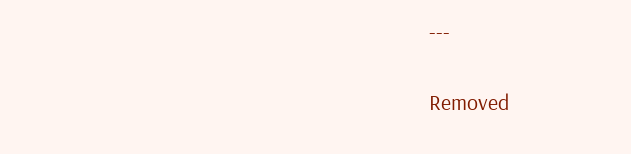---

Removed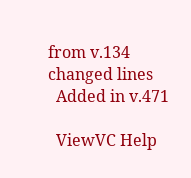from v.134
changed lines
  Added in v.471

  ViewVC Help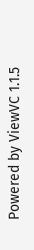Powered by ViewVC 1.1.5